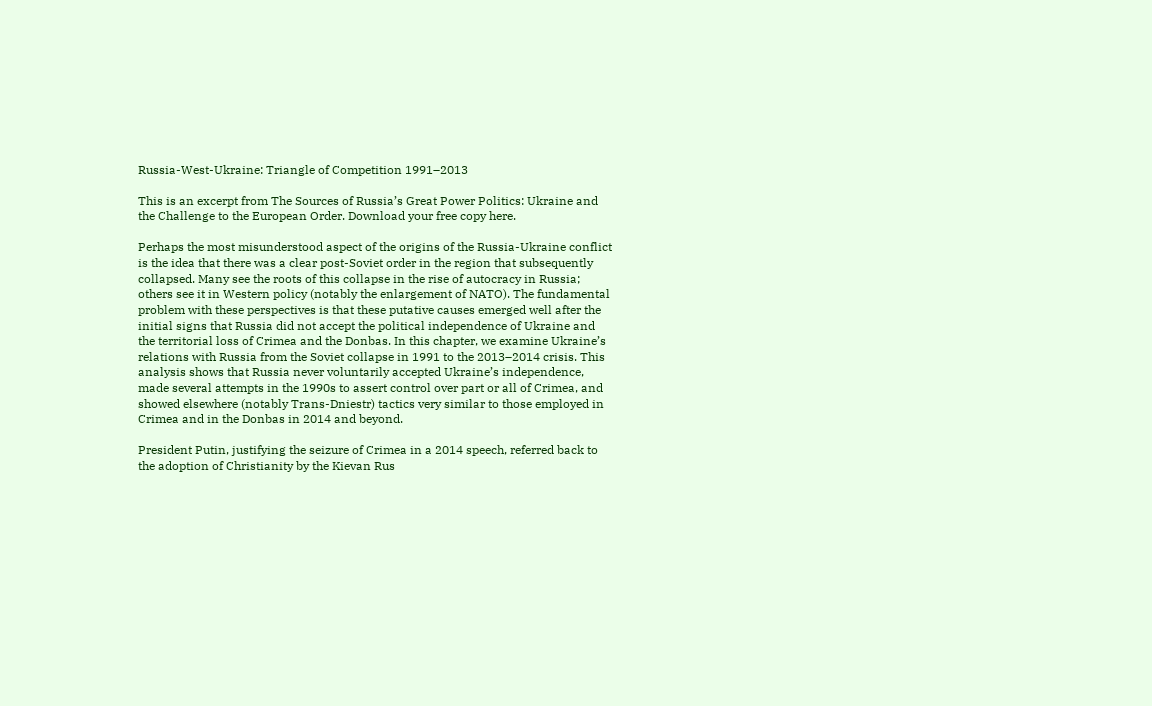Russia-West-Ukraine: Triangle of Competition 1991–2013

This is an excerpt from The Sources of Russia’s Great Power Politics: Ukraine and the Challenge to the European Order. Download your free copy here.

Perhaps the most misunderstood aspect of the origins of the Russia-Ukraine conflict is the idea that there was a clear post-Soviet order in the region that subsequently collapsed. Many see the roots of this collapse in the rise of autocracy in Russia; others see it in Western policy (notably the enlargement of NATO). The fundamental problem with these perspectives is that these putative causes emerged well after the initial signs that Russia did not accept the political independence of Ukraine and the territorial loss of Crimea and the Donbas. In this chapter, we examine Ukraine’s relations with Russia from the Soviet collapse in 1991 to the 2013–2014 crisis. This analysis shows that Russia never voluntarily accepted Ukraine’s independence, made several attempts in the 1990s to assert control over part or all of Crimea, and showed elsewhere (notably Trans-Dniestr) tactics very similar to those employed in Crimea and in the Donbas in 2014 and beyond.

President Putin, justifying the seizure of Crimea in a 2014 speech, referred back to the adoption of Christianity by the Kievan Rus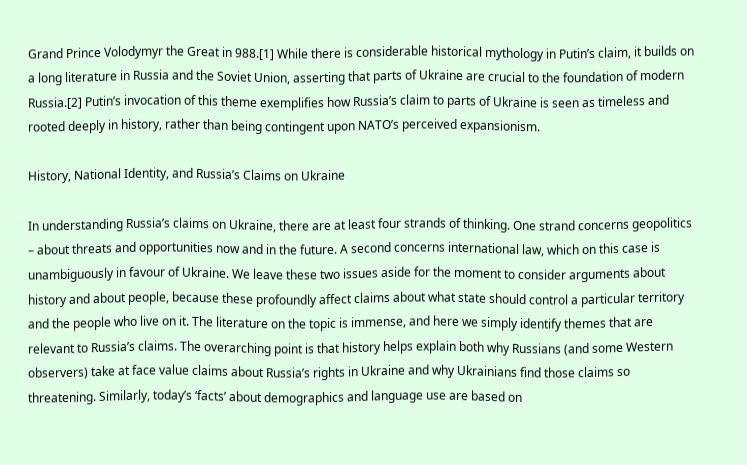Grand Prince Volodymyr the Great in 988.[1] While there is considerable historical mythology in Putin’s claim, it builds on a long literature in Russia and the Soviet Union, asserting that parts of Ukraine are crucial to the foundation of modern Russia.[2] Putin’s invocation of this theme exemplifies how Russia’s claim to parts of Ukraine is seen as timeless and rooted deeply in history, rather than being contingent upon NATO’s perceived expansionism.

History, National Identity, and Russia’s Claims on Ukraine

In understanding Russia’s claims on Ukraine, there are at least four strands of thinking. One strand concerns geopolitics – about threats and opportunities now and in the future. A second concerns international law, which on this case is unambiguously in favour of Ukraine. We leave these two issues aside for the moment to consider arguments about history and about people, because these profoundly affect claims about what state should control a particular territory and the people who live on it. The literature on the topic is immense, and here we simply identify themes that are relevant to Russia’s claims. The overarching point is that history helps explain both why Russians (and some Western observers) take at face value claims about Russia’s rights in Ukraine and why Ukrainians find those claims so threatening. Similarly, today’s ‘facts’ about demographics and language use are based on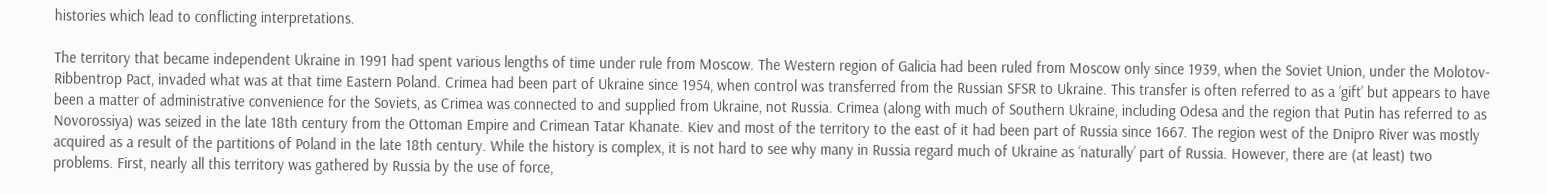histories which lead to conflicting interpretations.

The territory that became independent Ukraine in 1991 had spent various lengths of time under rule from Moscow. The Western region of Galicia had been ruled from Moscow only since 1939, when the Soviet Union, under the Molotov-Ribbentrop Pact, invaded what was at that time Eastern Poland. Crimea had been part of Ukraine since 1954, when control was transferred from the Russian SFSR to Ukraine. This transfer is often referred to as a ‘gift’ but appears to have been a matter of administrative convenience for the Soviets, as Crimea was connected to and supplied from Ukraine, not Russia. Crimea (along with much of Southern Ukraine, including Odesa and the region that Putin has referred to as Novorossiya) was seized in the late 18th century from the Ottoman Empire and Crimean Tatar Khanate. Kiev and most of the territory to the east of it had been part of Russia since 1667. The region west of the Dnipro River was mostly acquired as a result of the partitions of Poland in the late 18th century. While the history is complex, it is not hard to see why many in Russia regard much of Ukraine as ‘naturally’ part of Russia. However, there are (at least) two problems. First, nearly all this territory was gathered by Russia by the use of force,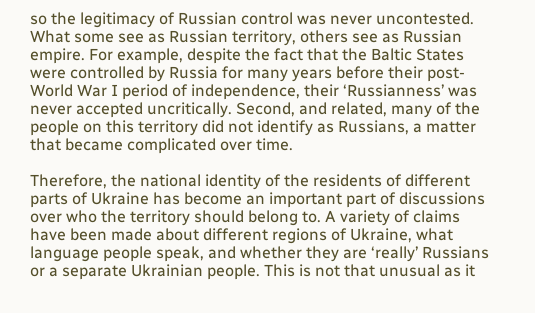so the legitimacy of Russian control was never uncontested. What some see as Russian territory, others see as Russian empire. For example, despite the fact that the Baltic States were controlled by Russia for many years before their post-World War I period of independence, their ‘Russianness’ was never accepted uncritically. Second, and related, many of the people on this territory did not identify as Russians, a matter that became complicated over time.

Therefore, the national identity of the residents of different parts of Ukraine has become an important part of discussions over who the territory should belong to. A variety of claims have been made about different regions of Ukraine, what language people speak, and whether they are ‘really’ Russians or a separate Ukrainian people. This is not that unusual as it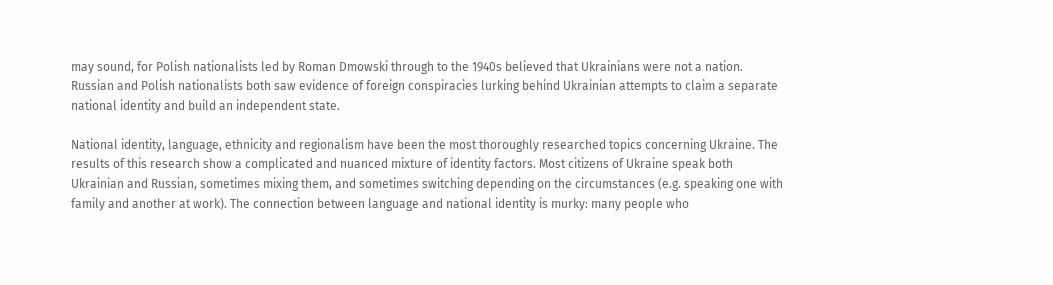may sound, for Polish nationalists led by Roman Dmowski through to the 1940s believed that Ukrainians were not a nation. Russian and Polish nationalists both saw evidence of foreign conspiracies lurking behind Ukrainian attempts to claim a separate national identity and build an independent state.

National identity, language, ethnicity and regionalism have been the most thoroughly researched topics concerning Ukraine. The results of this research show a complicated and nuanced mixture of identity factors. Most citizens of Ukraine speak both Ukrainian and Russian, sometimes mixing them, and sometimes switching depending on the circumstances (e.g. speaking one with family and another at work). The connection between language and national identity is murky: many people who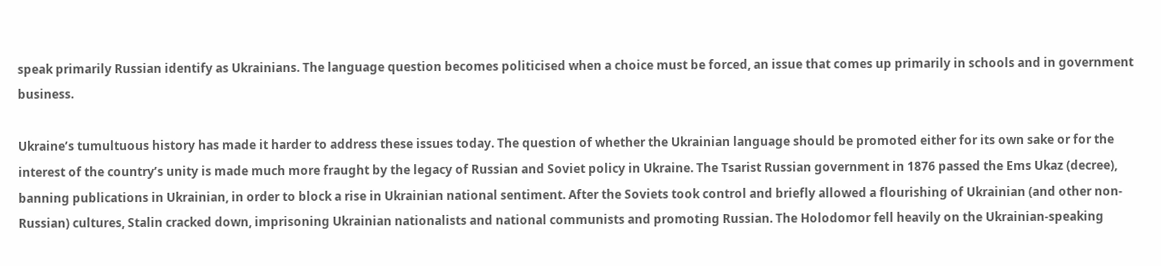speak primarily Russian identify as Ukrainians. The language question becomes politicised when a choice must be forced, an issue that comes up primarily in schools and in government business.

Ukraine’s tumultuous history has made it harder to address these issues today. The question of whether the Ukrainian language should be promoted either for its own sake or for the interest of the country’s unity is made much more fraught by the legacy of Russian and Soviet policy in Ukraine. The Tsarist Russian government in 1876 passed the Ems Ukaz (decree), banning publications in Ukrainian, in order to block a rise in Ukrainian national sentiment. After the Soviets took control and briefly allowed a flourishing of Ukrainian (and other non-Russian) cultures, Stalin cracked down, imprisoning Ukrainian nationalists and national communists and promoting Russian. The Holodomor fell heavily on the Ukrainian-speaking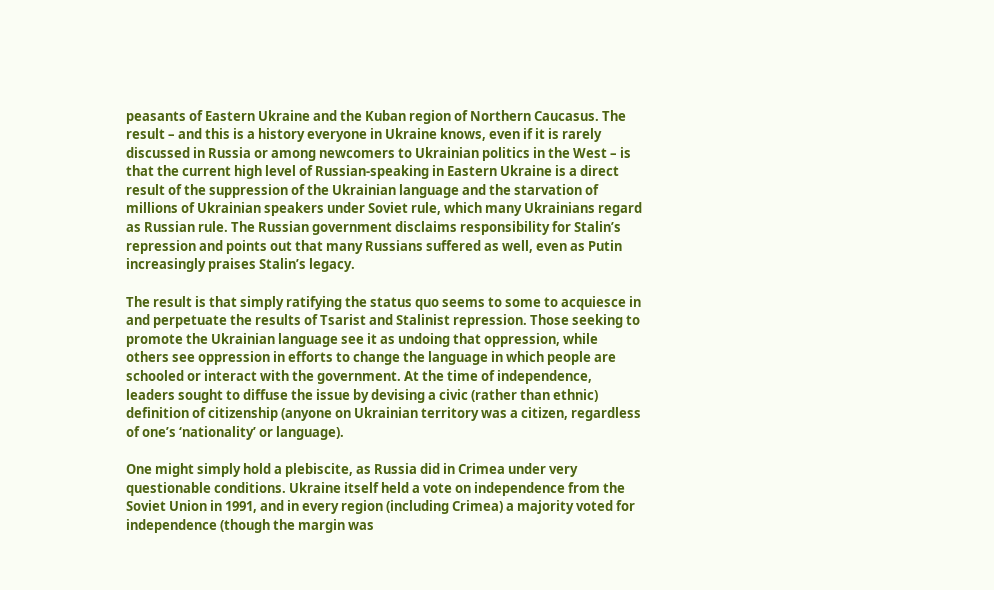peasants of Eastern Ukraine and the Kuban region of Northern Caucasus. The result – and this is a history everyone in Ukraine knows, even if it is rarely discussed in Russia or among newcomers to Ukrainian politics in the West – is that the current high level of Russian-speaking in Eastern Ukraine is a direct result of the suppression of the Ukrainian language and the starvation of millions of Ukrainian speakers under Soviet rule, which many Ukrainians regard as Russian rule. The Russian government disclaims responsibility for Stalin’s repression and points out that many Russians suffered as well, even as Putin increasingly praises Stalin’s legacy.

The result is that simply ratifying the status quo seems to some to acquiesce in and perpetuate the results of Tsarist and Stalinist repression. Those seeking to promote the Ukrainian language see it as undoing that oppression, while others see oppression in efforts to change the language in which people are schooled or interact with the government. At the time of independence, leaders sought to diffuse the issue by devising a civic (rather than ethnic) definition of citizenship (anyone on Ukrainian territory was a citizen, regardless of one’s ‘nationality’ or language).

One might simply hold a plebiscite, as Russia did in Crimea under very questionable conditions. Ukraine itself held a vote on independence from the Soviet Union in 1991, and in every region (including Crimea) a majority voted for independence (though the margin was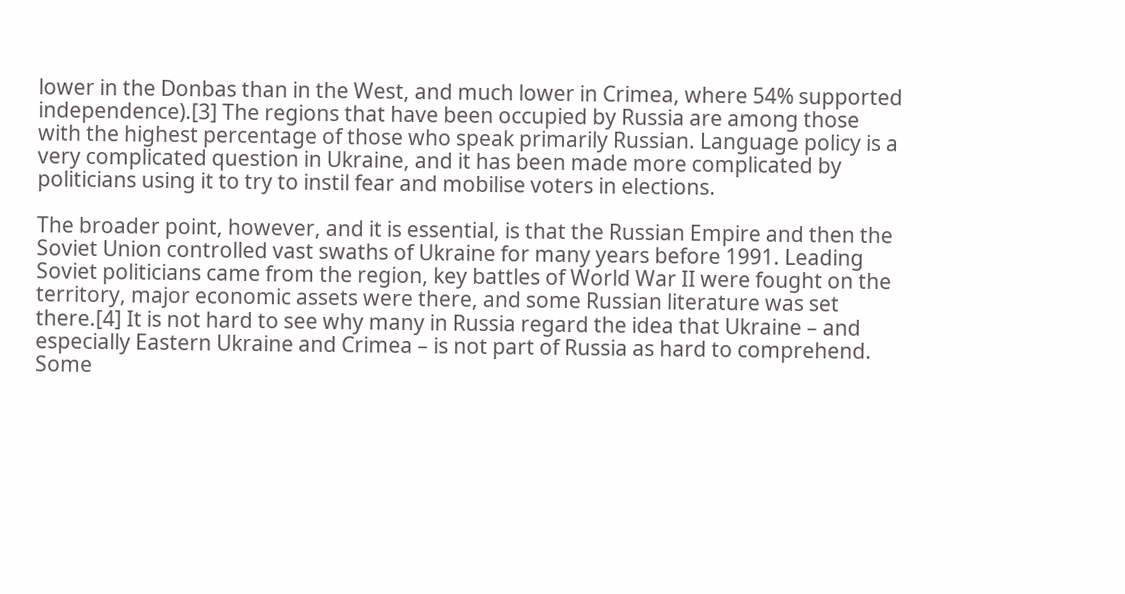lower in the Donbas than in the West, and much lower in Crimea, where 54% supported independence).[3] The regions that have been occupied by Russia are among those with the highest percentage of those who speak primarily Russian. Language policy is a very complicated question in Ukraine, and it has been made more complicated by politicians using it to try to instil fear and mobilise voters in elections.

The broader point, however, and it is essential, is that the Russian Empire and then the Soviet Union controlled vast swaths of Ukraine for many years before 1991. Leading Soviet politicians came from the region, key battles of World War II were fought on the territory, major economic assets were there, and some Russian literature was set there.[4] It is not hard to see why many in Russia regard the idea that Ukraine – and especially Eastern Ukraine and Crimea – is not part of Russia as hard to comprehend. Some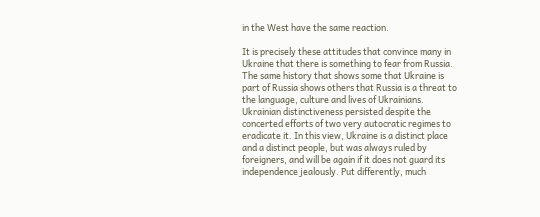in the West have the same reaction.

It is precisely these attitudes that convince many in Ukraine that there is something to fear from Russia. The same history that shows some that Ukraine is part of Russia shows others that Russia is a threat to the language, culture and lives of Ukrainians. Ukrainian distinctiveness persisted despite the concerted efforts of two very autocratic regimes to eradicate it. In this view, Ukraine is a distinct place and a distinct people, but was always ruled by foreigners, and will be again if it does not guard its independence jealously. Put differently, much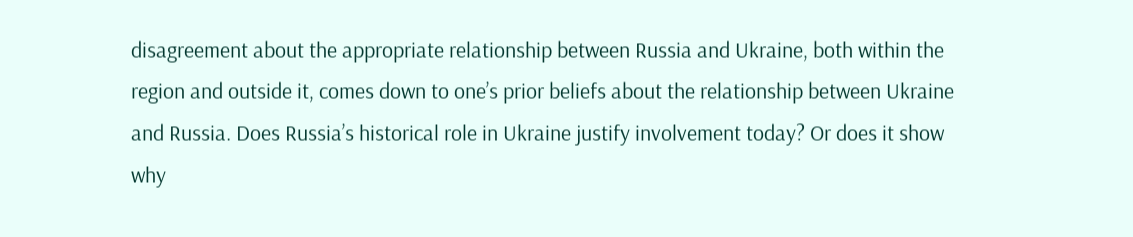disagreement about the appropriate relationship between Russia and Ukraine, both within the region and outside it, comes down to one’s prior beliefs about the relationship between Ukraine and Russia. Does Russia’s historical role in Ukraine justify involvement today? Or does it show why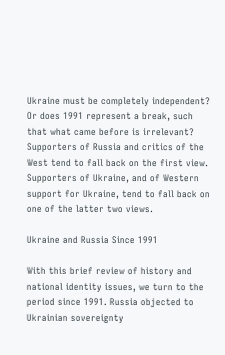Ukraine must be completely independent? Or does 1991 represent a break, such that what came before is irrelevant? Supporters of Russia and critics of the West tend to fall back on the first view. Supporters of Ukraine, and of Western support for Ukraine, tend to fall back on one of the latter two views.

Ukraine and Russia Since 1991

With this brief review of history and national identity issues, we turn to the period since 1991. Russia objected to Ukrainian sovereignty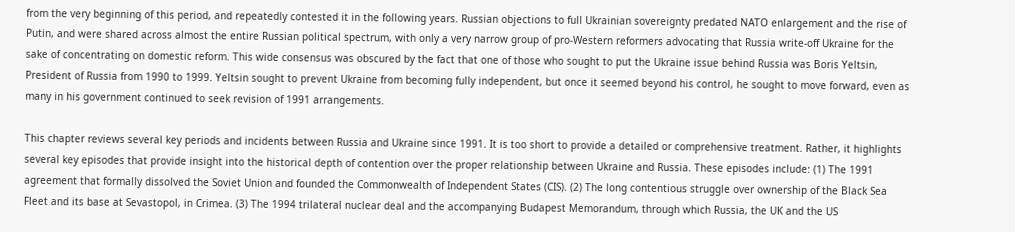from the very beginning of this period, and repeatedly contested it in the following years. Russian objections to full Ukrainian sovereignty predated NATO enlargement and the rise of Putin, and were shared across almost the entire Russian political spectrum, with only a very narrow group of pro-Western reformers advocating that Russia write-off Ukraine for the sake of concentrating on domestic reform. This wide consensus was obscured by the fact that one of those who sought to put the Ukraine issue behind Russia was Boris Yeltsin, President of Russia from 1990 to 1999. Yeltsin sought to prevent Ukraine from becoming fully independent, but once it seemed beyond his control, he sought to move forward, even as many in his government continued to seek revision of 1991 arrangements.

This chapter reviews several key periods and incidents between Russia and Ukraine since 1991. It is too short to provide a detailed or comprehensive treatment. Rather, it highlights several key episodes that provide insight into the historical depth of contention over the proper relationship between Ukraine and Russia. These episodes include: (1) The 1991 agreement that formally dissolved the Soviet Union and founded the Commonwealth of Independent States (CIS). (2) The long contentious struggle over ownership of the Black Sea Fleet and its base at Sevastopol, in Crimea. (3) The 1994 trilateral nuclear deal and the accompanying Budapest Memorandum, through which Russia, the UK and the US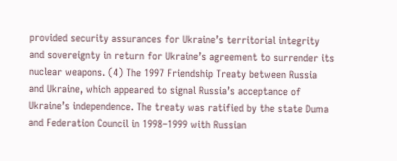provided security assurances for Ukraine’s territorial integrity and sovereignty in return for Ukraine’s agreement to surrender its nuclear weapons. (4) The 1997 Friendship Treaty between Russia and Ukraine, which appeared to signal Russia’s acceptance of Ukraine’s independence. The treaty was ratified by the state Duma and Federation Council in 1998–1999 with Russian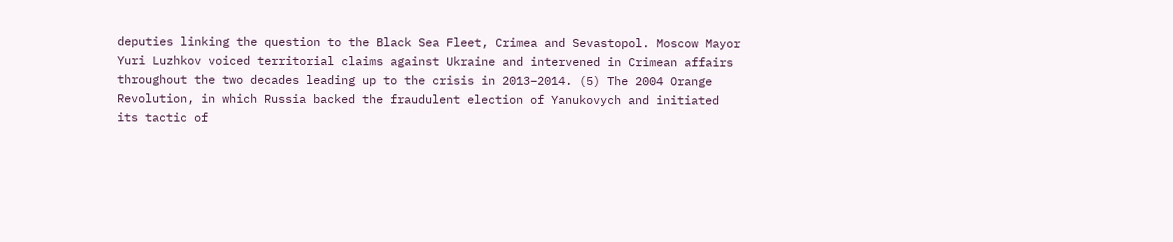deputies linking the question to the Black Sea Fleet, Crimea and Sevastopol. Moscow Mayor Yuri Luzhkov voiced territorial claims against Ukraine and intervened in Crimean affairs throughout the two decades leading up to the crisis in 2013–2014. (5) The 2004 Orange Revolution, in which Russia backed the fraudulent election of Yanukovych and initiated its tactic of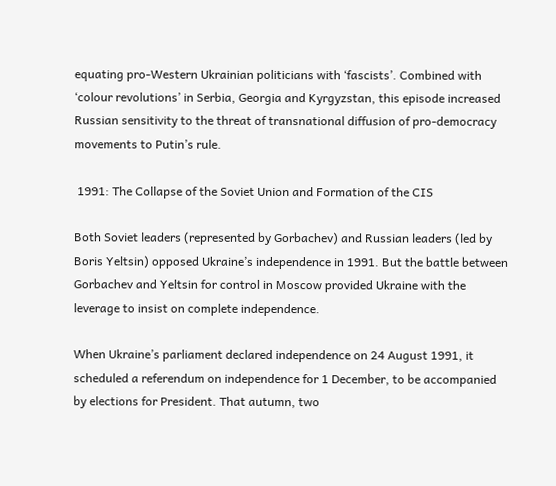equating pro-Western Ukrainian politicians with ‘fascists’. Combined with ‘colour revolutions’ in Serbia, Georgia and Kyrgyzstan, this episode increased Russian sensitivity to the threat of transnational diffusion of pro-democracy movements to Putin’s rule.

 1991: The Collapse of the Soviet Union and Formation of the CIS

Both Soviet leaders (represented by Gorbachev) and Russian leaders (led by Boris Yeltsin) opposed Ukraine’s independence in 1991. But the battle between Gorbachev and Yeltsin for control in Moscow provided Ukraine with the leverage to insist on complete independence.

When Ukraine’s parliament declared independence on 24 August 1991, it scheduled a referendum on independence for 1 December, to be accompanied by elections for President. That autumn, two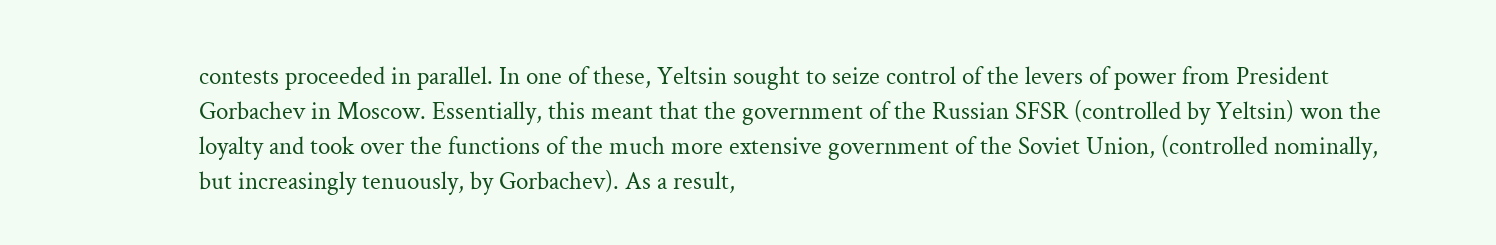contests proceeded in parallel. In one of these, Yeltsin sought to seize control of the levers of power from President Gorbachev in Moscow. Essentially, this meant that the government of the Russian SFSR (controlled by Yeltsin) won the loyalty and took over the functions of the much more extensive government of the Soviet Union, (controlled nominally, but increasingly tenuously, by Gorbachev). As a result,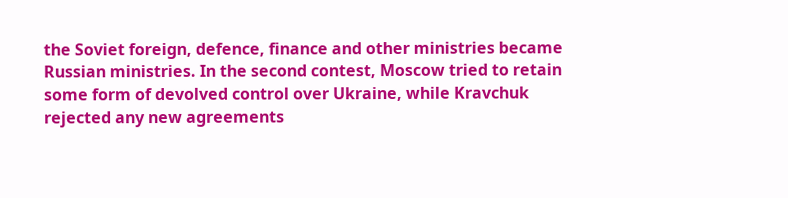the Soviet foreign, defence, finance and other ministries became Russian ministries. In the second contest, Moscow tried to retain some form of devolved control over Ukraine, while Kravchuk rejected any new agreements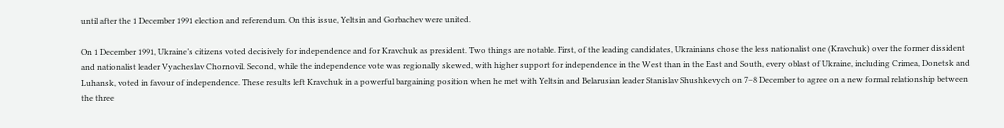until after the 1 December 1991 election and referendum. On this issue, Yeltsin and Gorbachev were united.

On 1 December 1991, Ukraine’s citizens voted decisively for independence and for Kravchuk as president. Two things are notable. First, of the leading candidates, Ukrainians chose the less nationalist one (Kravchuk) over the former dissident and nationalist leader Vyacheslav Chornovil. Second, while the independence vote was regionally skewed, with higher support for independence in the West than in the East and South, every oblast of Ukraine, including Crimea, Donetsk and Luhansk, voted in favour of independence. These results left Kravchuk in a powerful bargaining position when he met with Yeltsin and Belarusian leader Stanislav Shushkevych on 7–8 December to agree on a new formal relationship between the three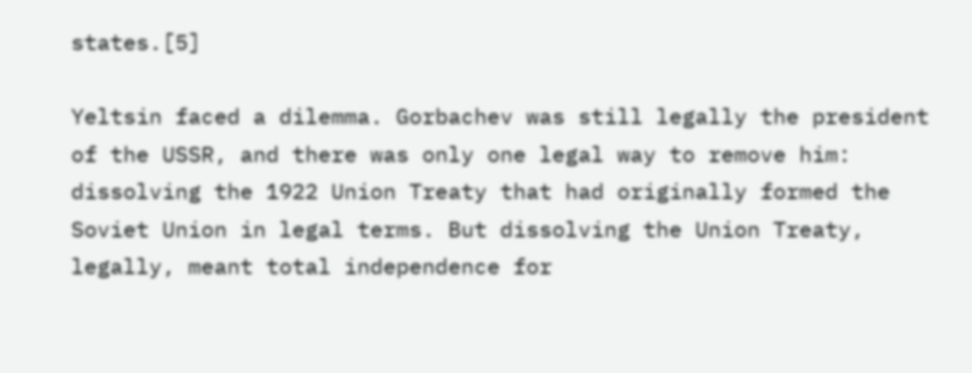states.[5]

Yeltsin faced a dilemma. Gorbachev was still legally the president of the USSR, and there was only one legal way to remove him: dissolving the 1922 Union Treaty that had originally formed the Soviet Union in legal terms. But dissolving the Union Treaty, legally, meant total independence for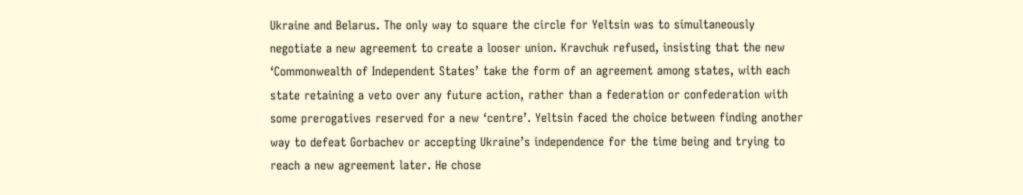Ukraine and Belarus. The only way to square the circle for Yeltsin was to simultaneously negotiate a new agreement to create a looser union. Kravchuk refused, insisting that the new ‘Commonwealth of Independent States’ take the form of an agreement among states, with each state retaining a veto over any future action, rather than a federation or confederation with some prerogatives reserved for a new ‘centre’. Yeltsin faced the choice between finding another way to defeat Gorbachev or accepting Ukraine’s independence for the time being and trying to reach a new agreement later. He chose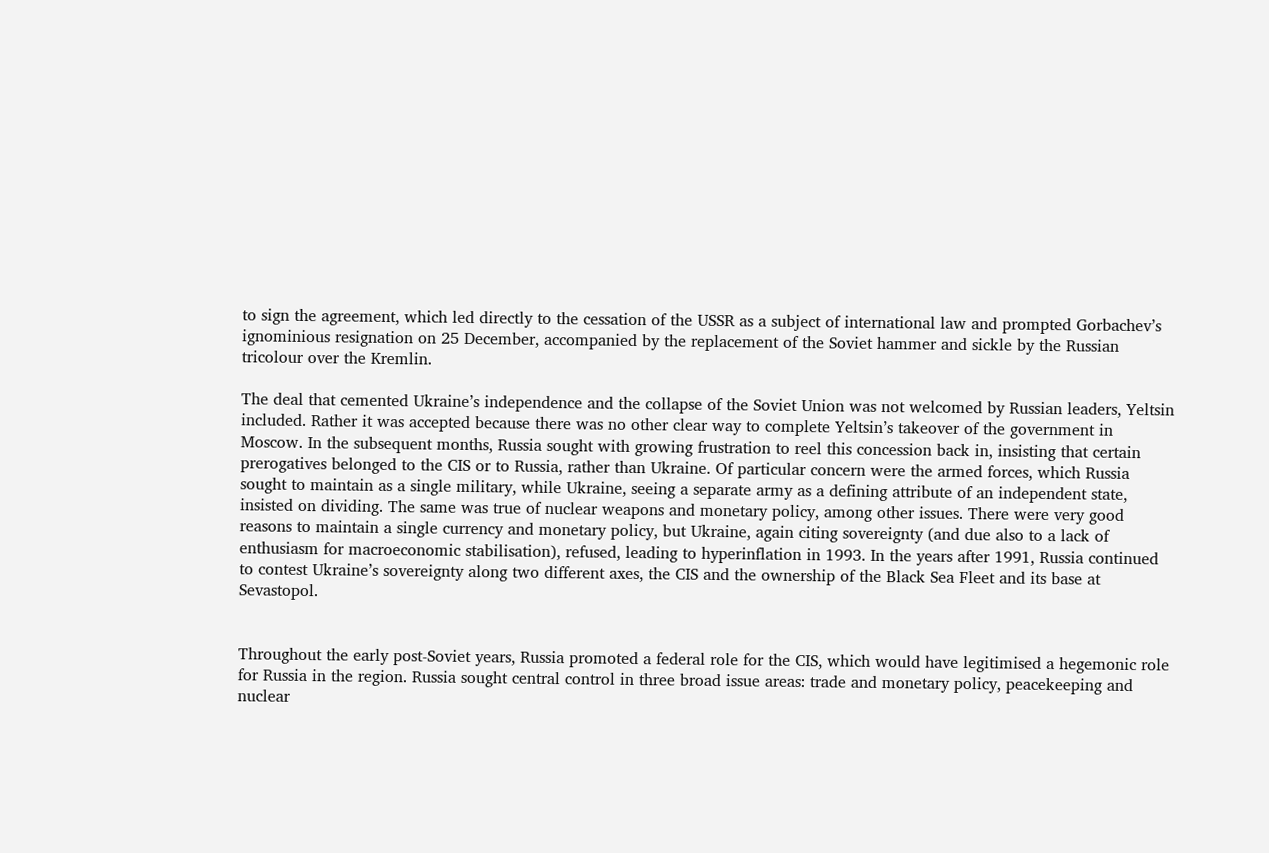to sign the agreement, which led directly to the cessation of the USSR as a subject of international law and prompted Gorbachev’s ignominious resignation on 25 December, accompanied by the replacement of the Soviet hammer and sickle by the Russian tricolour over the Kremlin.

The deal that cemented Ukraine’s independence and the collapse of the Soviet Union was not welcomed by Russian leaders, Yeltsin included. Rather it was accepted because there was no other clear way to complete Yeltsin’s takeover of the government in Moscow. In the subsequent months, Russia sought with growing frustration to reel this concession back in, insisting that certain prerogatives belonged to the CIS or to Russia, rather than Ukraine. Of particular concern were the armed forces, which Russia sought to maintain as a single military, while Ukraine, seeing a separate army as a defining attribute of an independent state, insisted on dividing. The same was true of nuclear weapons and monetary policy, among other issues. There were very good reasons to maintain a single currency and monetary policy, but Ukraine, again citing sovereignty (and due also to a lack of enthusiasm for macroeconomic stabilisation), refused, leading to hyperinflation in 1993. In the years after 1991, Russia continued to contest Ukraine’s sovereignty along two different axes, the CIS and the ownership of the Black Sea Fleet and its base at Sevastopol.


Throughout the early post-Soviet years, Russia promoted a federal role for the CIS, which would have legitimised a hegemonic role for Russia in the region. Russia sought central control in three broad issue areas: trade and monetary policy, peacekeeping and nuclear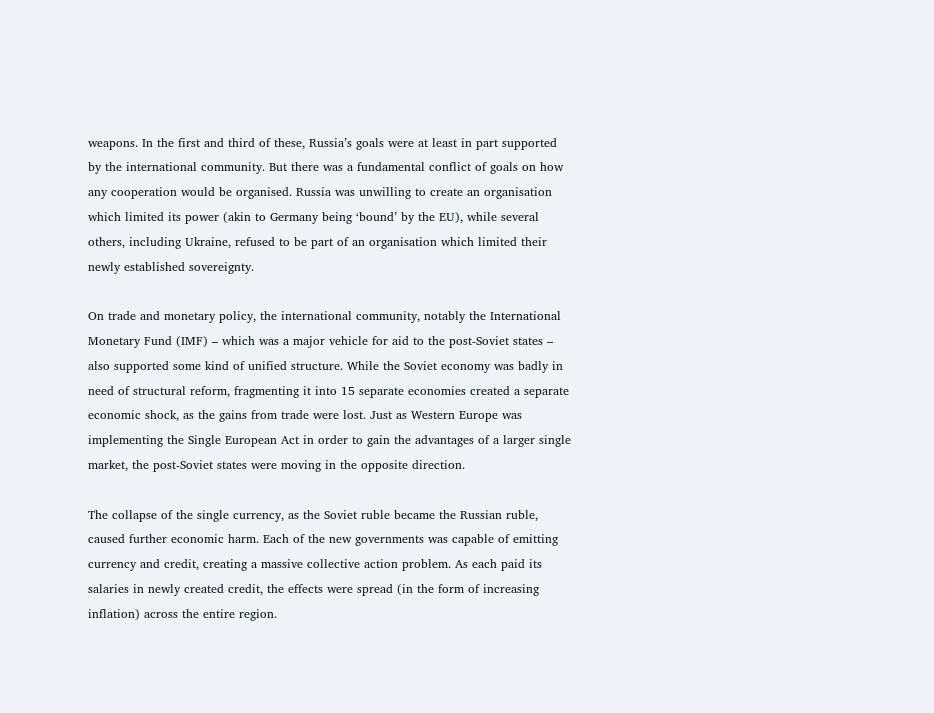weapons. In the first and third of these, Russia’s goals were at least in part supported by the international community. But there was a fundamental conflict of goals on how any cooperation would be organised. Russia was unwilling to create an organisation which limited its power (akin to Germany being ‘bound’ by the EU), while several others, including Ukraine, refused to be part of an organisation which limited their newly established sovereignty.

On trade and monetary policy, the international community, notably the International Monetary Fund (IMF) – which was a major vehicle for aid to the post-Soviet states – also supported some kind of unified structure. While the Soviet economy was badly in need of structural reform, fragmenting it into 15 separate economies created a separate economic shock, as the gains from trade were lost. Just as Western Europe was implementing the Single European Act in order to gain the advantages of a larger single market, the post-Soviet states were moving in the opposite direction.

The collapse of the single currency, as the Soviet ruble became the Russian ruble, caused further economic harm. Each of the new governments was capable of emitting currency and credit, creating a massive collective action problem. As each paid its salaries in newly created credit, the effects were spread (in the form of increasing inflation) across the entire region.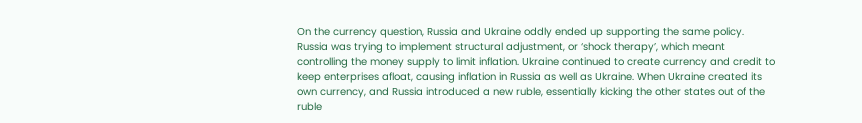On the currency question, Russia and Ukraine oddly ended up supporting the same policy. Russia was trying to implement structural adjustment, or ‘shock therapy’, which meant controlling the money supply to limit inflation. Ukraine continued to create currency and credit to keep enterprises afloat, causing inflation in Russia as well as Ukraine. When Ukraine created its own currency, and Russia introduced a new ruble, essentially kicking the other states out of the ruble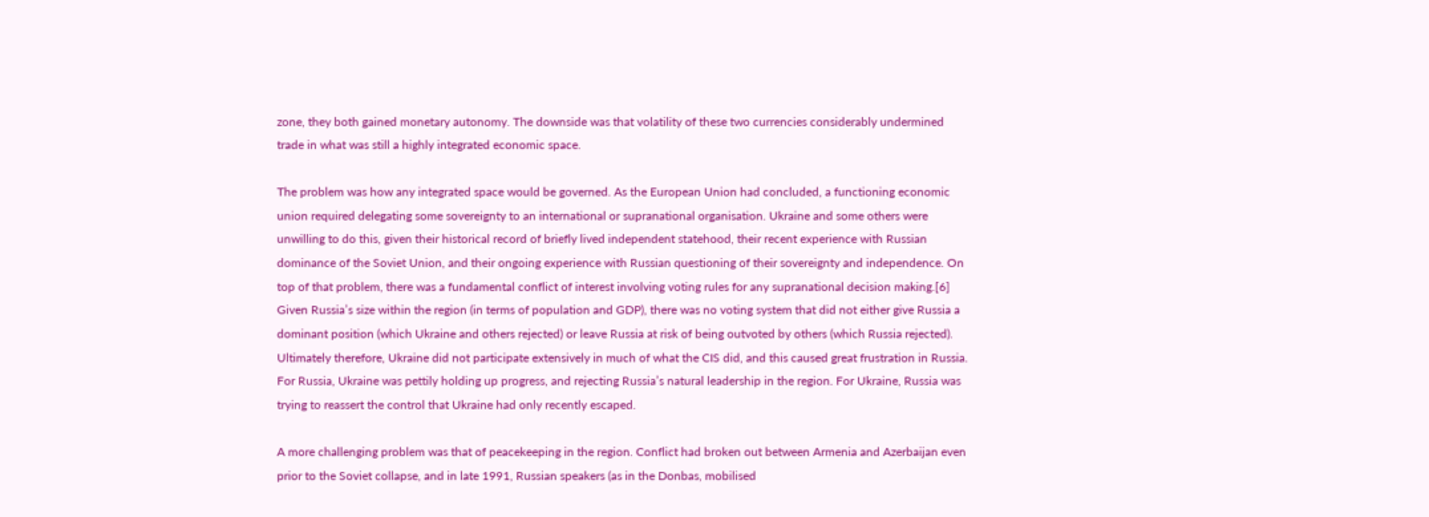zone, they both gained monetary autonomy. The downside was that volatility of these two currencies considerably undermined trade in what was still a highly integrated economic space.

The problem was how any integrated space would be governed. As the European Union had concluded, a functioning economic union required delegating some sovereignty to an international or supranational organisation. Ukraine and some others were unwilling to do this, given their historical record of briefly lived independent statehood, their recent experience with Russian dominance of the Soviet Union, and their ongoing experience with Russian questioning of their sovereignty and independence. On top of that problem, there was a fundamental conflict of interest involving voting rules for any supranational decision making.[6] Given Russia’s size within the region (in terms of population and GDP), there was no voting system that did not either give Russia a dominant position (which Ukraine and others rejected) or leave Russia at risk of being outvoted by others (which Russia rejected). Ultimately therefore, Ukraine did not participate extensively in much of what the CIS did, and this caused great frustration in Russia. For Russia, Ukraine was pettily holding up progress, and rejecting Russia’s natural leadership in the region. For Ukraine, Russia was trying to reassert the control that Ukraine had only recently escaped.

A more challenging problem was that of peacekeeping in the region. Conflict had broken out between Armenia and Azerbaijan even prior to the Soviet collapse, and in late 1991, Russian speakers (as in the Donbas, mobilised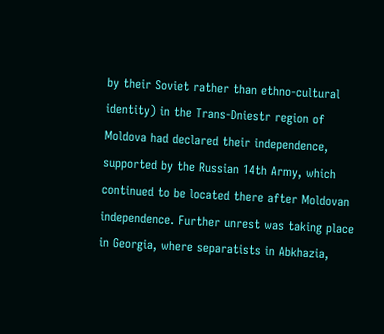by their Soviet rather than ethno-cultural identity) in the Trans-Dniestr region of Moldova had declared their independence, supported by the Russian 14th Army, which continued to be located there after Moldovan independence. Further unrest was taking place in Georgia, where separatists in Abkhazia,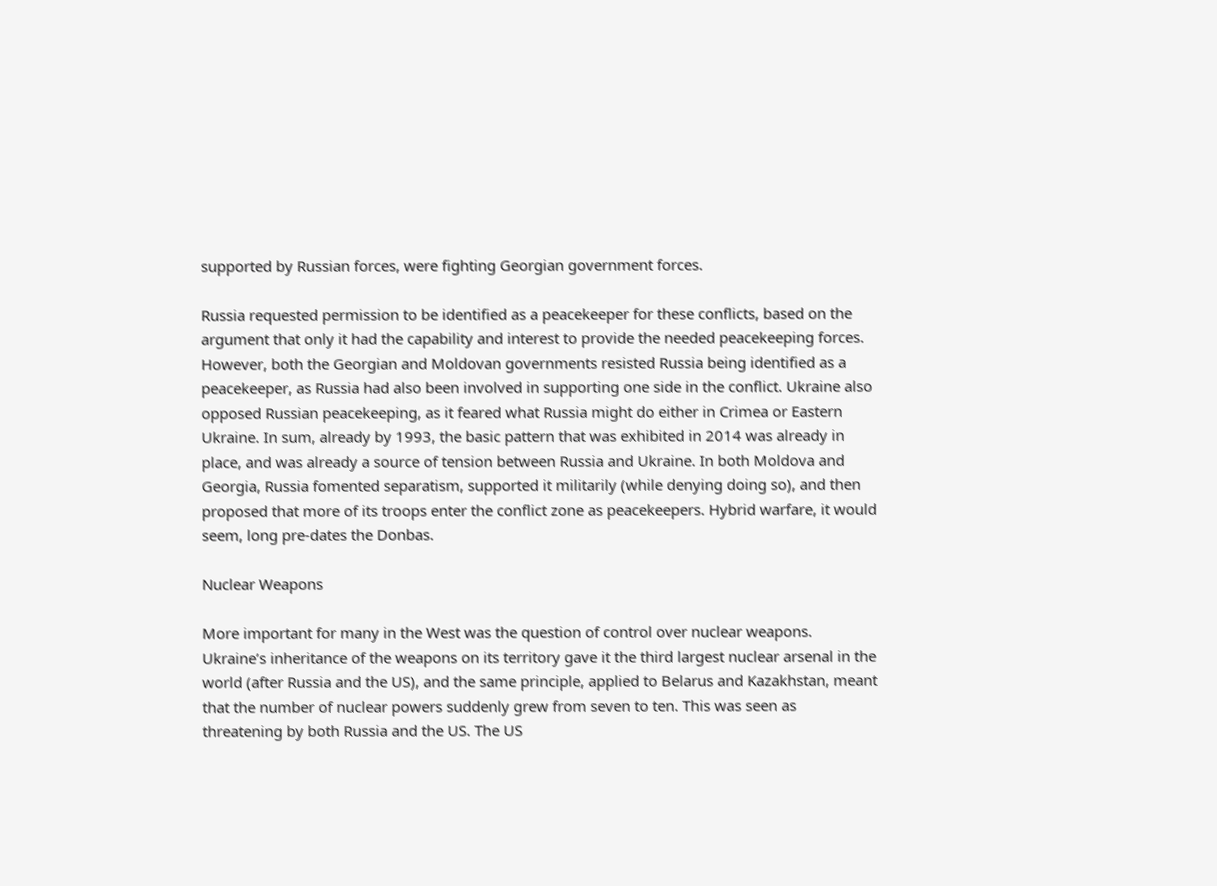supported by Russian forces, were fighting Georgian government forces.

Russia requested permission to be identified as a peacekeeper for these conflicts, based on the argument that only it had the capability and interest to provide the needed peacekeeping forces. However, both the Georgian and Moldovan governments resisted Russia being identified as a peacekeeper, as Russia had also been involved in supporting one side in the conflict. Ukraine also opposed Russian peacekeeping, as it feared what Russia might do either in Crimea or Eastern Ukraine. In sum, already by 1993, the basic pattern that was exhibited in 2014 was already in place, and was already a source of tension between Russia and Ukraine. In both Moldova and Georgia, Russia fomented separatism, supported it militarily (while denying doing so), and then proposed that more of its troops enter the conflict zone as peacekeepers. Hybrid warfare, it would seem, long pre-dates the Donbas.

Nuclear Weapons

More important for many in the West was the question of control over nuclear weapons. Ukraine’s inheritance of the weapons on its territory gave it the third largest nuclear arsenal in the world (after Russia and the US), and the same principle, applied to Belarus and Kazakhstan, meant that the number of nuclear powers suddenly grew from seven to ten. This was seen as threatening by both Russia and the US. The US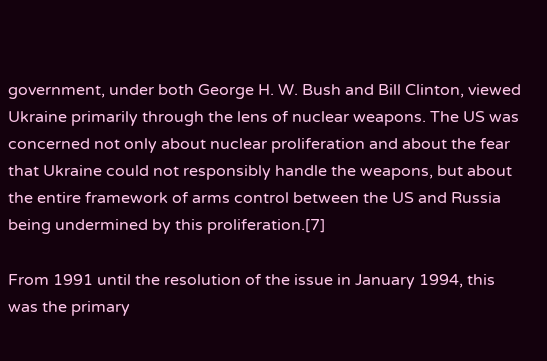government, under both George H. W. Bush and Bill Clinton, viewed Ukraine primarily through the lens of nuclear weapons. The US was concerned not only about nuclear proliferation and about the fear that Ukraine could not responsibly handle the weapons, but about the entire framework of arms control between the US and Russia being undermined by this proliferation.[7]

From 1991 until the resolution of the issue in January 1994, this was the primary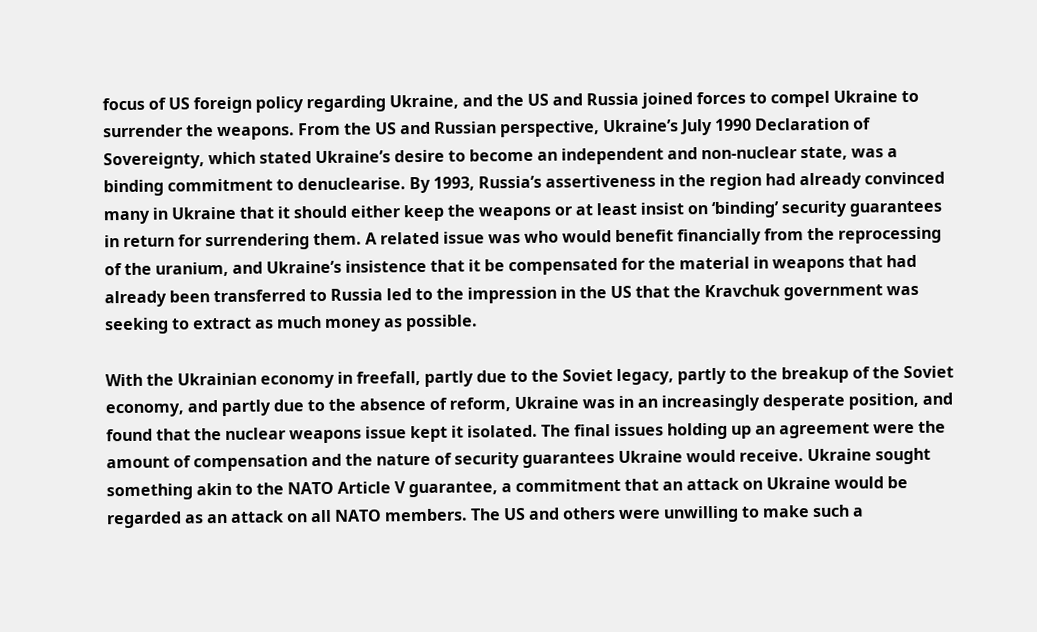focus of US foreign policy regarding Ukraine, and the US and Russia joined forces to compel Ukraine to surrender the weapons. From the US and Russian perspective, Ukraine’s July 1990 Declaration of Sovereignty, which stated Ukraine’s desire to become an independent and non-nuclear state, was a binding commitment to denuclearise. By 1993, Russia’s assertiveness in the region had already convinced many in Ukraine that it should either keep the weapons or at least insist on ‘binding’ security guarantees in return for surrendering them. A related issue was who would benefit financially from the reprocessing of the uranium, and Ukraine’s insistence that it be compensated for the material in weapons that had already been transferred to Russia led to the impression in the US that the Kravchuk government was seeking to extract as much money as possible.

With the Ukrainian economy in freefall, partly due to the Soviet legacy, partly to the breakup of the Soviet economy, and partly due to the absence of reform, Ukraine was in an increasingly desperate position, and found that the nuclear weapons issue kept it isolated. The final issues holding up an agreement were the amount of compensation and the nature of security guarantees Ukraine would receive. Ukraine sought something akin to the NATO Article V guarantee, a commitment that an attack on Ukraine would be regarded as an attack on all NATO members. The US and others were unwilling to make such a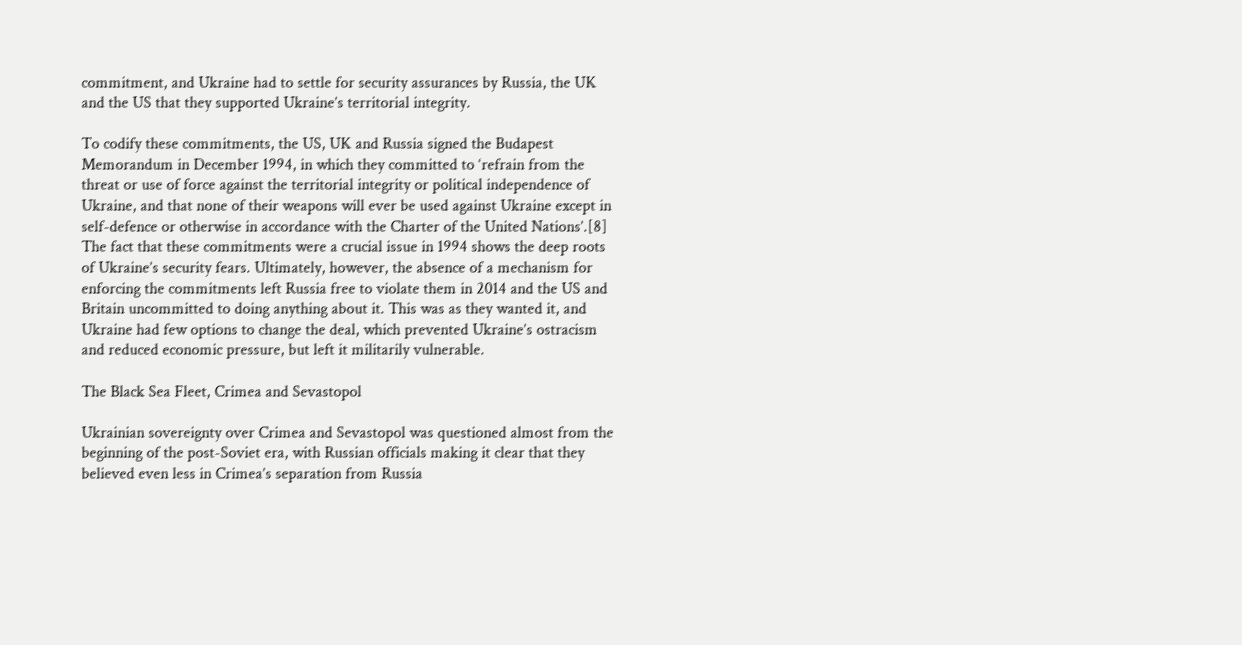commitment, and Ukraine had to settle for security assurances by Russia, the UK and the US that they supported Ukraine’s territorial integrity.

To codify these commitments, the US, UK and Russia signed the Budapest Memorandum in December 1994, in which they committed to ‘refrain from the threat or use of force against the territorial integrity or political independence of Ukraine, and that none of their weapons will ever be used against Ukraine except in self-defence or otherwise in accordance with the Charter of the United Nations’.[8] The fact that these commitments were a crucial issue in 1994 shows the deep roots of Ukraine’s security fears. Ultimately, however, the absence of a mechanism for enforcing the commitments left Russia free to violate them in 2014 and the US and Britain uncommitted to doing anything about it. This was as they wanted it, and Ukraine had few options to change the deal, which prevented Ukraine’s ostracism and reduced economic pressure, but left it militarily vulnerable.

The Black Sea Fleet, Crimea and Sevastopol

Ukrainian sovereignty over Crimea and Sevastopol was questioned almost from the beginning of the post-Soviet era, with Russian officials making it clear that they believed even less in Crimea’s separation from Russia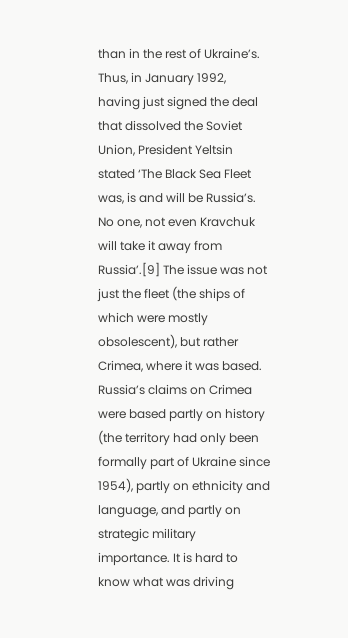than in the rest of Ukraine’s. Thus, in January 1992, having just signed the deal that dissolved the Soviet Union, President Yeltsin stated ‘The Black Sea Fleet was, is and will be Russia’s. No one, not even Kravchuk will take it away from Russia’.[9] The issue was not just the fleet (the ships of which were mostly obsolescent), but rather Crimea, where it was based. Russia’s claims on Crimea were based partly on history (the territory had only been formally part of Ukraine since 1954), partly on ethnicity and language, and partly on strategic military importance. It is hard to know what was driving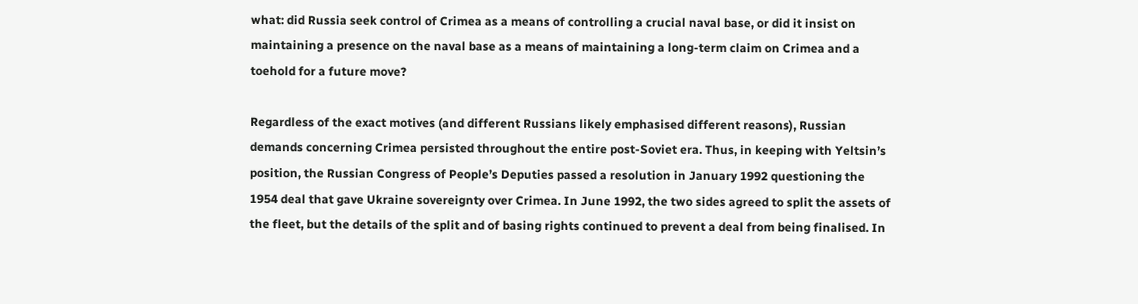what: did Russia seek control of Crimea as a means of controlling a crucial naval base, or did it insist on maintaining a presence on the naval base as a means of maintaining a long-term claim on Crimea and a toehold for a future move?

Regardless of the exact motives (and different Russians likely emphasised different reasons), Russian demands concerning Crimea persisted throughout the entire post-Soviet era. Thus, in keeping with Yeltsin’s position, the Russian Congress of People’s Deputies passed a resolution in January 1992 questioning the 1954 deal that gave Ukraine sovereignty over Crimea. In June 1992, the two sides agreed to split the assets of the fleet, but the details of the split and of basing rights continued to prevent a deal from being finalised. In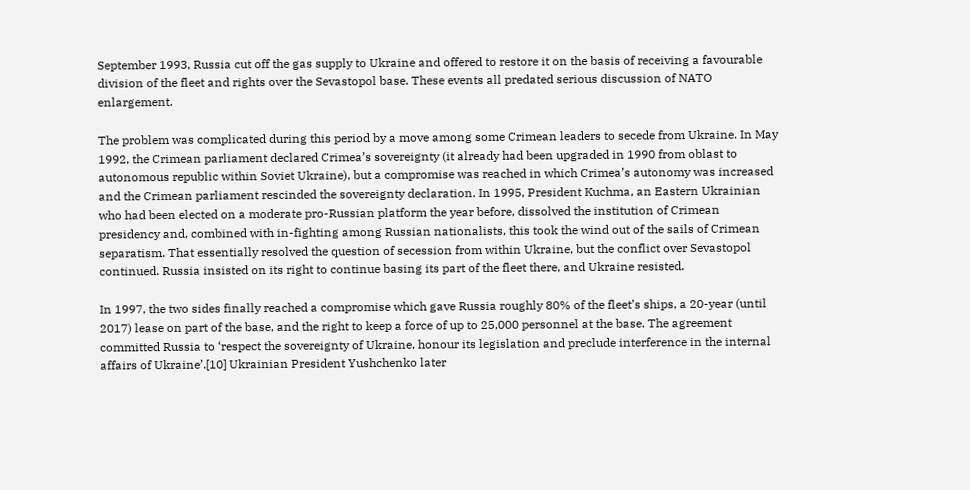September 1993, Russia cut off the gas supply to Ukraine and offered to restore it on the basis of receiving a favourable division of the fleet and rights over the Sevastopol base. These events all predated serious discussion of NATO enlargement.

The problem was complicated during this period by a move among some Crimean leaders to secede from Ukraine. In May 1992, the Crimean parliament declared Crimea’s sovereignty (it already had been upgraded in 1990 from oblast to autonomous republic within Soviet Ukraine), but a compromise was reached in which Crimea’s autonomy was increased and the Crimean parliament rescinded the sovereignty declaration. In 1995, President Kuchma, an Eastern Ukrainian who had been elected on a moderate pro-Russian platform the year before, dissolved the institution of Crimean presidency and, combined with in-fighting among Russian nationalists, this took the wind out of the sails of Crimean separatism. That essentially resolved the question of secession from within Ukraine, but the conflict over Sevastopol continued. Russia insisted on its right to continue basing its part of the fleet there, and Ukraine resisted.

In 1997, the two sides finally reached a compromise which gave Russia roughly 80% of the fleet’s ships, a 20-year (until 2017) lease on part of the base, and the right to keep a force of up to 25,000 personnel at the base. The agreement committed Russia to ‘respect the sovereignty of Ukraine, honour its legislation and preclude interference in the internal affairs of Ukraine’.[10] Ukrainian President Yushchenko later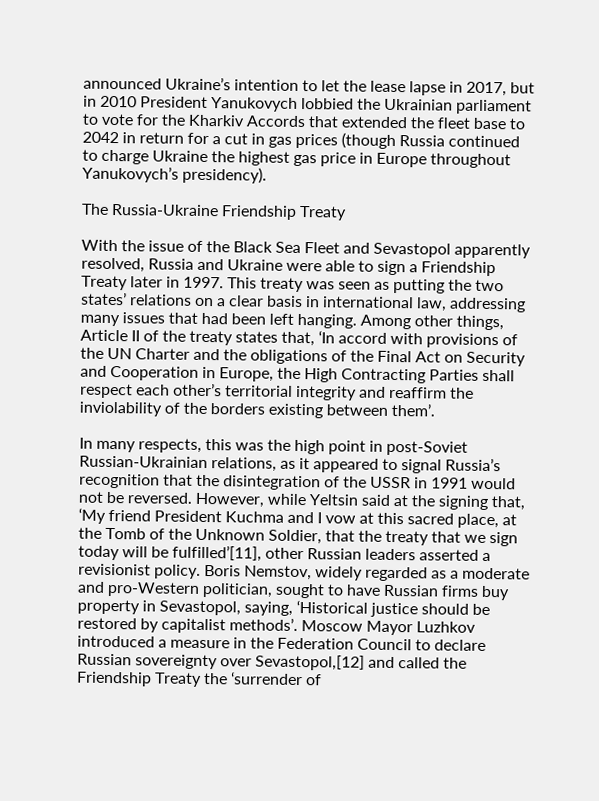announced Ukraine’s intention to let the lease lapse in 2017, but in 2010 President Yanukovych lobbied the Ukrainian parliament to vote for the Kharkiv Accords that extended the fleet base to 2042 in return for a cut in gas prices (though Russia continued to charge Ukraine the highest gas price in Europe throughout Yanukovych’s presidency).

The Russia-Ukraine Friendship Treaty

With the issue of the Black Sea Fleet and Sevastopol apparently resolved, Russia and Ukraine were able to sign a Friendship Treaty later in 1997. This treaty was seen as putting the two states’ relations on a clear basis in international law, addressing many issues that had been left hanging. Among other things, Article II of the treaty states that, ‘In accord with provisions of the UN Charter and the obligations of the Final Act on Security and Cooperation in Europe, the High Contracting Parties shall respect each other’s territorial integrity and reaffirm the inviolability of the borders existing between them’.

In many respects, this was the high point in post-Soviet Russian-Ukrainian relations, as it appeared to signal Russia’s recognition that the disintegration of the USSR in 1991 would not be reversed. However, while Yeltsin said at the signing that, ‘My friend President Kuchma and I vow at this sacred place, at the Tomb of the Unknown Soldier, that the treaty that we sign today will be fulfilled’[11], other Russian leaders asserted a revisionist policy. Boris Nemstov, widely regarded as a moderate and pro-Western politician, sought to have Russian firms buy property in Sevastopol, saying, ‘Historical justice should be restored by capitalist methods’. Moscow Mayor Luzhkov introduced a measure in the Federation Council to declare Russian sovereignty over Sevastopol,[12] and called the Friendship Treaty the ‘surrender of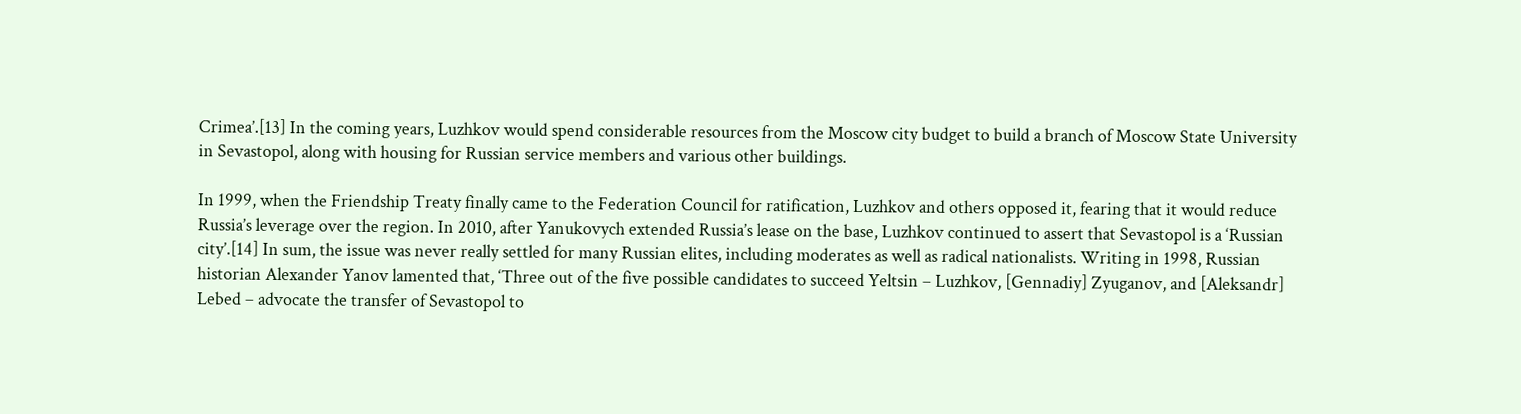Crimea’.[13] In the coming years, Luzhkov would spend considerable resources from the Moscow city budget to build a branch of Moscow State University in Sevastopol, along with housing for Russian service members and various other buildings.

In 1999, when the Friendship Treaty finally came to the Federation Council for ratification, Luzhkov and others opposed it, fearing that it would reduce Russia’s leverage over the region. In 2010, after Yanukovych extended Russia’s lease on the base, Luzhkov continued to assert that Sevastopol is a ‘Russian city’.[14] In sum, the issue was never really settled for many Russian elites, including moderates as well as radical nationalists. Writing in 1998, Russian historian Alexander Yanov lamented that, ‘Three out of the five possible candidates to succeed Yeltsin – Luzhkov, [Gennadiy] Zyuganov, and [Aleksandr] Lebed – advocate the transfer of Sevastopol to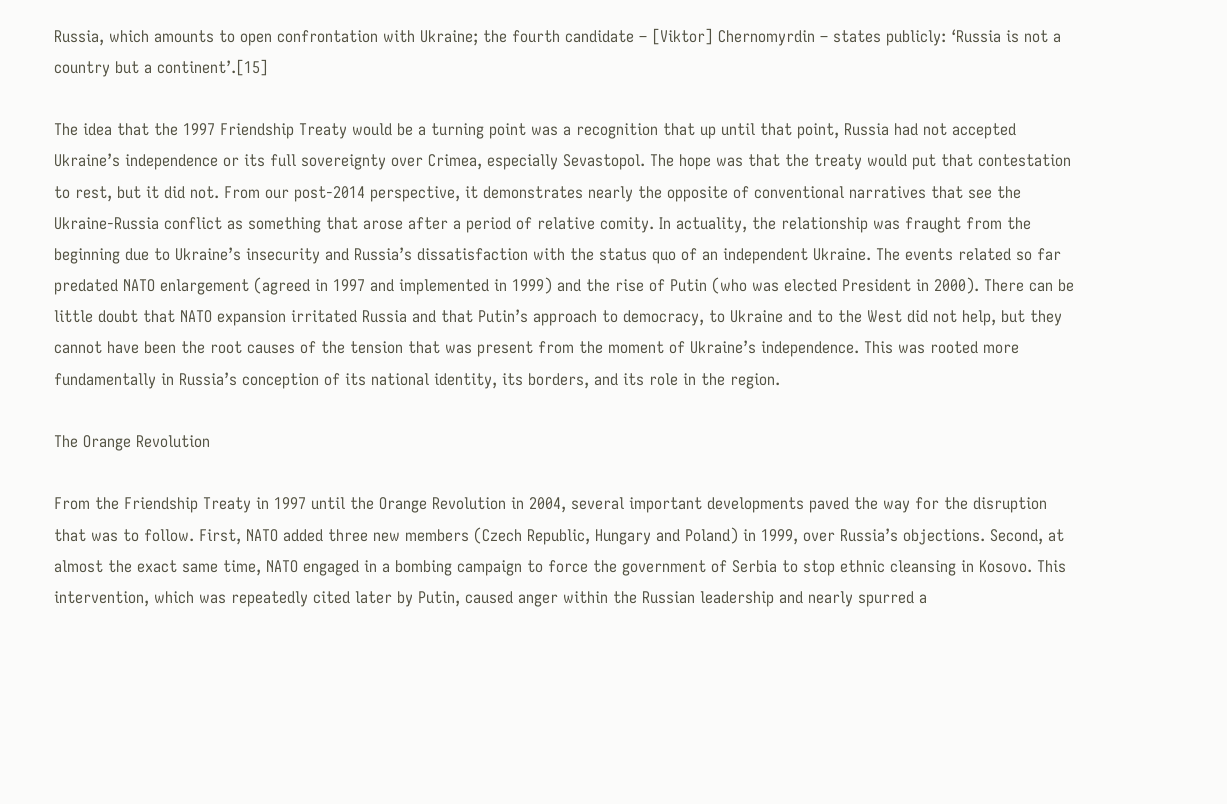Russia, which amounts to open confrontation with Ukraine; the fourth candidate – [Viktor] Chernomyrdin – states publicly: ‘Russia is not a country but a continent’.[15]

The idea that the 1997 Friendship Treaty would be a turning point was a recognition that up until that point, Russia had not accepted Ukraine’s independence or its full sovereignty over Crimea, especially Sevastopol. The hope was that the treaty would put that contestation to rest, but it did not. From our post-2014 perspective, it demonstrates nearly the opposite of conventional narratives that see the Ukraine-Russia conflict as something that arose after a period of relative comity. In actuality, the relationship was fraught from the beginning due to Ukraine’s insecurity and Russia’s dissatisfaction with the status quo of an independent Ukraine. The events related so far predated NATO enlargement (agreed in 1997 and implemented in 1999) and the rise of Putin (who was elected President in 2000). There can be little doubt that NATO expansion irritated Russia and that Putin’s approach to democracy, to Ukraine and to the West did not help, but they cannot have been the root causes of the tension that was present from the moment of Ukraine’s independence. This was rooted more fundamentally in Russia’s conception of its national identity, its borders, and its role in the region.

The Orange Revolution

From the Friendship Treaty in 1997 until the Orange Revolution in 2004, several important developments paved the way for the disruption that was to follow. First, NATO added three new members (Czech Republic, Hungary and Poland) in 1999, over Russia’s objections. Second, at almost the exact same time, NATO engaged in a bombing campaign to force the government of Serbia to stop ethnic cleansing in Kosovo. This intervention, which was repeatedly cited later by Putin, caused anger within the Russian leadership and nearly spurred a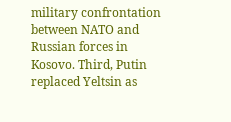military confrontation between NATO and Russian forces in Kosovo. Third, Putin replaced Yeltsin as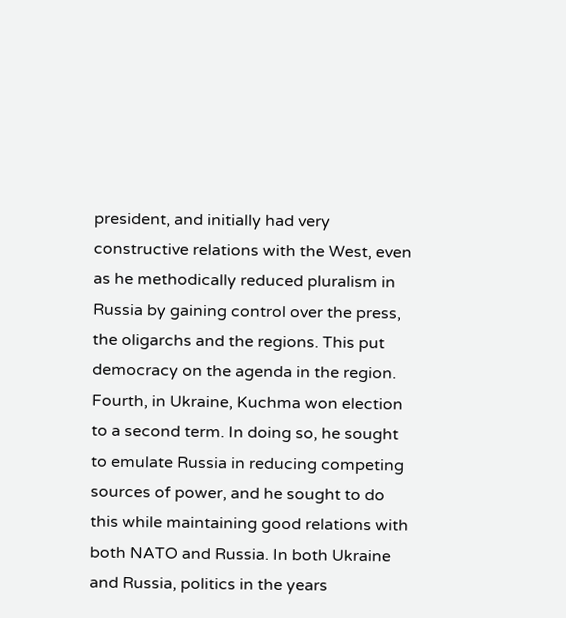president, and initially had very constructive relations with the West, even as he methodically reduced pluralism in Russia by gaining control over the press, the oligarchs and the regions. This put democracy on the agenda in the region. Fourth, in Ukraine, Kuchma won election to a second term. In doing so, he sought to emulate Russia in reducing competing sources of power, and he sought to do this while maintaining good relations with both NATO and Russia. In both Ukraine and Russia, politics in the years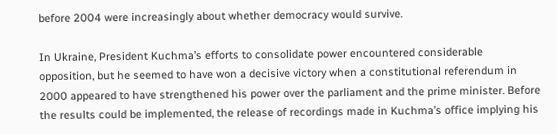before 2004 were increasingly about whether democracy would survive.

In Ukraine, President Kuchma’s efforts to consolidate power encountered considerable opposition, but he seemed to have won a decisive victory when a constitutional referendum in 2000 appeared to have strengthened his power over the parliament and the prime minister. Before the results could be implemented, the release of recordings made in Kuchma’s office implying his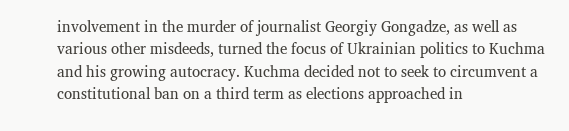involvement in the murder of journalist Georgiy Gongadze, as well as various other misdeeds, turned the focus of Ukrainian politics to Kuchma and his growing autocracy. Kuchma decided not to seek to circumvent a constitutional ban on a third term as elections approached in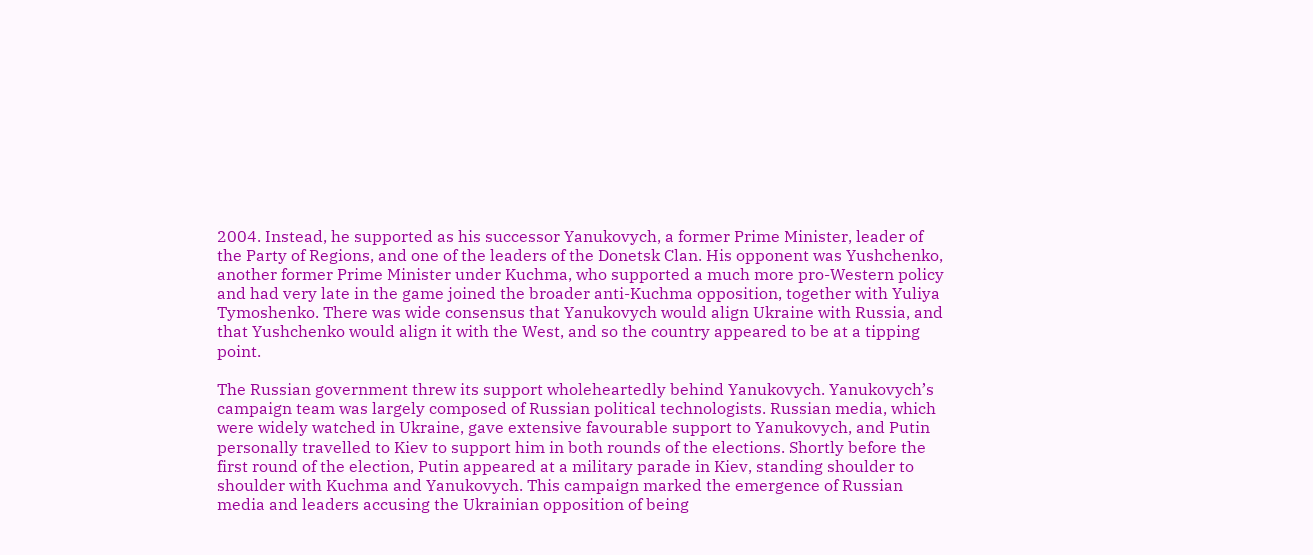2004. Instead, he supported as his successor Yanukovych, a former Prime Minister, leader of the Party of Regions, and one of the leaders of the Donetsk Clan. His opponent was Yushchenko, another former Prime Minister under Kuchma, who supported a much more pro-Western policy and had very late in the game joined the broader anti-Kuchma opposition, together with Yuliya Tymoshenko. There was wide consensus that Yanukovych would align Ukraine with Russia, and that Yushchenko would align it with the West, and so the country appeared to be at a tipping point.

The Russian government threw its support wholeheartedly behind Yanukovych. Yanukovych’s campaign team was largely composed of Russian political technologists. Russian media, which were widely watched in Ukraine, gave extensive favourable support to Yanukovych, and Putin personally travelled to Kiev to support him in both rounds of the elections. Shortly before the first round of the election, Putin appeared at a military parade in Kiev, standing shoulder to shoulder with Kuchma and Yanukovych. This campaign marked the emergence of Russian media and leaders accusing the Ukrainian opposition of being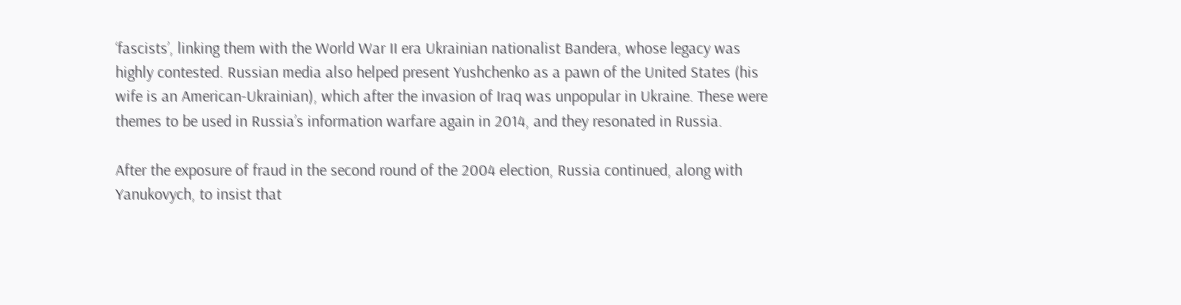‘fascists’, linking them with the World War II era Ukrainian nationalist Bandera, whose legacy was highly contested. Russian media also helped present Yushchenko as a pawn of the United States (his wife is an American-Ukrainian), which after the invasion of Iraq was unpopular in Ukraine. These were themes to be used in Russia’s information warfare again in 2014, and they resonated in Russia.

After the exposure of fraud in the second round of the 2004 election, Russia continued, along with Yanukovych, to insist that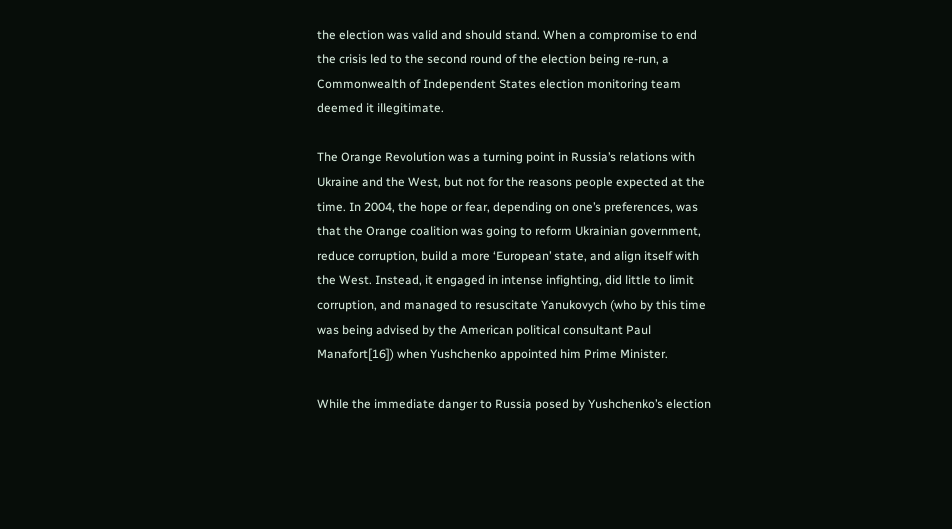the election was valid and should stand. When a compromise to end the crisis led to the second round of the election being re-run, a Commonwealth of Independent States election monitoring team deemed it illegitimate.

The Orange Revolution was a turning point in Russia’s relations with Ukraine and the West, but not for the reasons people expected at the time. In 2004, the hope or fear, depending on one’s preferences, was that the Orange coalition was going to reform Ukrainian government, reduce corruption, build a more ‘European’ state, and align itself with the West. Instead, it engaged in intense infighting, did little to limit corruption, and managed to resuscitate Yanukovych (who by this time was being advised by the American political consultant Paul Manafort[16]) when Yushchenko appointed him Prime Minister.

While the immediate danger to Russia posed by Yushchenko’s election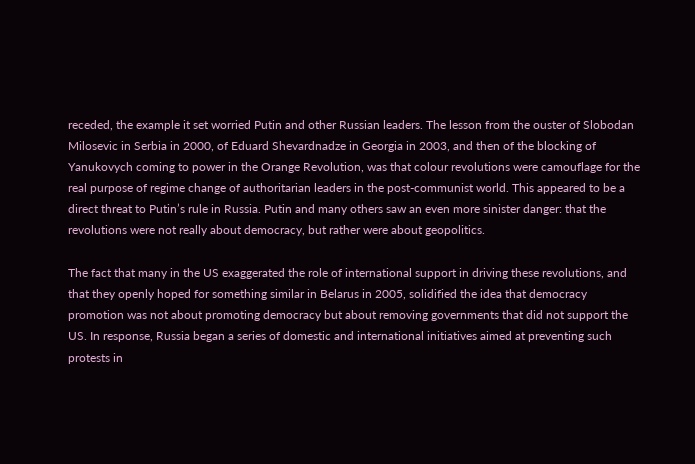receded, the example it set worried Putin and other Russian leaders. The lesson from the ouster of Slobodan Milosevic in Serbia in 2000, of Eduard Shevardnadze in Georgia in 2003, and then of the blocking of Yanukovych coming to power in the Orange Revolution, was that colour revolutions were camouflage for the real purpose of regime change of authoritarian leaders in the post-communist world. This appeared to be a direct threat to Putin’s rule in Russia. Putin and many others saw an even more sinister danger: that the revolutions were not really about democracy, but rather were about geopolitics.

The fact that many in the US exaggerated the role of international support in driving these revolutions, and that they openly hoped for something similar in Belarus in 2005, solidified the idea that democracy promotion was not about promoting democracy but about removing governments that did not support the US. In response, Russia began a series of domestic and international initiatives aimed at preventing such protests in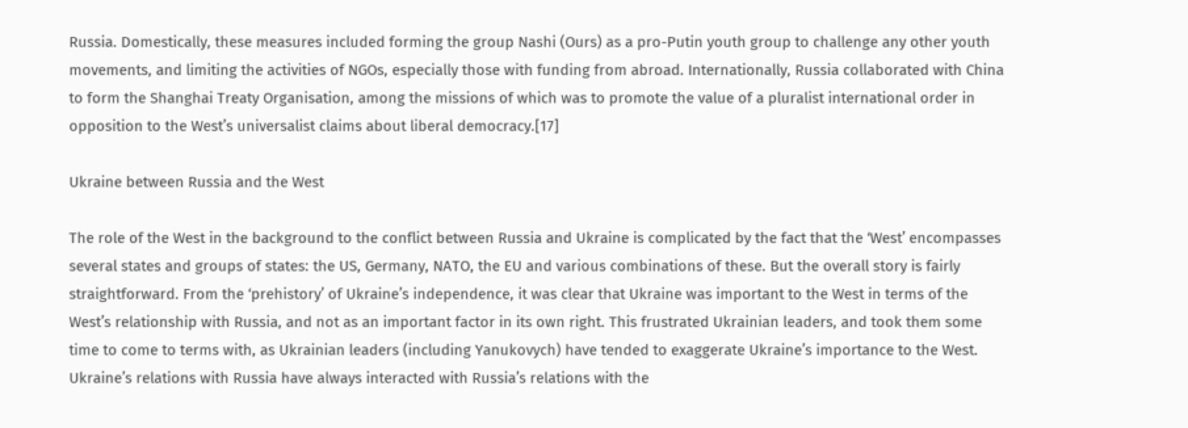Russia. Domestically, these measures included forming the group Nashi (Ours) as a pro-Putin youth group to challenge any other youth movements, and limiting the activities of NGOs, especially those with funding from abroad. Internationally, Russia collaborated with China to form the Shanghai Treaty Organisation, among the missions of which was to promote the value of a pluralist international order in opposition to the West’s universalist claims about liberal democracy.[17]

Ukraine between Russia and the West

The role of the West in the background to the conflict between Russia and Ukraine is complicated by the fact that the ‘West’ encompasses several states and groups of states: the US, Germany, NATO, the EU and various combinations of these. But the overall story is fairly straightforward. From the ‘prehistory’ of Ukraine’s independence, it was clear that Ukraine was important to the West in terms of the West’s relationship with Russia, and not as an important factor in its own right. This frustrated Ukrainian leaders, and took them some time to come to terms with, as Ukrainian leaders (including Yanukovych) have tended to exaggerate Ukraine’s importance to the West. Ukraine’s relations with Russia have always interacted with Russia’s relations with the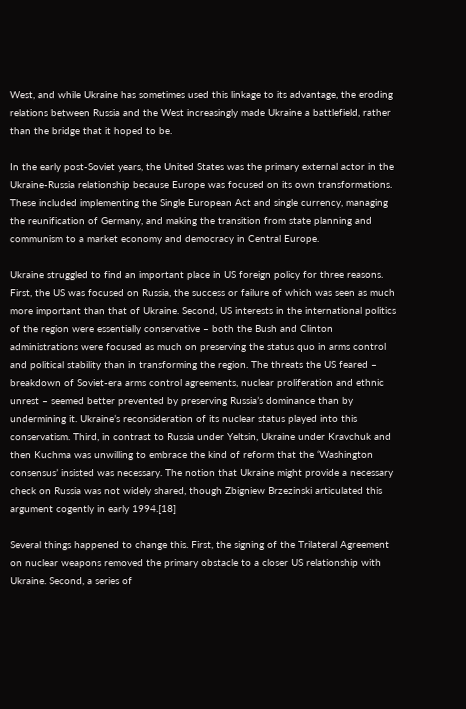West, and while Ukraine has sometimes used this linkage to its advantage, the eroding relations between Russia and the West increasingly made Ukraine a battlefield, rather than the bridge that it hoped to be.

In the early post-Soviet years, the United States was the primary external actor in the Ukraine-Russia relationship because Europe was focused on its own transformations. These included implementing the Single European Act and single currency, managing the reunification of Germany, and making the transition from state planning and communism to a market economy and democracy in Central Europe.

Ukraine struggled to find an important place in US foreign policy for three reasons. First, the US was focused on Russia, the success or failure of which was seen as much more important than that of Ukraine. Second, US interests in the international politics of the region were essentially conservative – both the Bush and Clinton administrations were focused as much on preserving the status quo in arms control and political stability than in transforming the region. The threats the US feared – breakdown of Soviet-era arms control agreements, nuclear proliferation and ethnic unrest – seemed better prevented by preserving Russia’s dominance than by undermining it. Ukraine’s reconsideration of its nuclear status played into this conservatism. Third, in contrast to Russia under Yeltsin, Ukraine under Kravchuk and then Kuchma was unwilling to embrace the kind of reform that the ‘Washington consensus’ insisted was necessary. The notion that Ukraine might provide a necessary check on Russia was not widely shared, though Zbigniew Brzezinski articulated this argument cogently in early 1994.[18]

Several things happened to change this. First, the signing of the Trilateral Agreement on nuclear weapons removed the primary obstacle to a closer US relationship with Ukraine. Second, a series of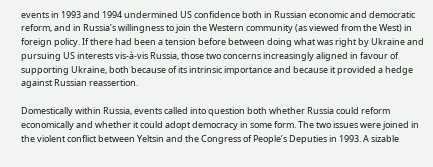events in 1993 and 1994 undermined US confidence both in Russian economic and democratic reform, and in Russia’s willingness to join the Western community (as viewed from the West) in foreign policy. If there had been a tension before between doing what was right by Ukraine and pursuing US interests vis-à-vis Russia, those two concerns increasingly aligned in favour of supporting Ukraine, both because of its intrinsic importance and because it provided a hedge against Russian reassertion.

Domestically within Russia, events called into question both whether Russia could reform economically and whether it could adopt democracy in some form. The two issues were joined in the violent conflict between Yeltsin and the Congress of People’s Deputies in 1993. A sizable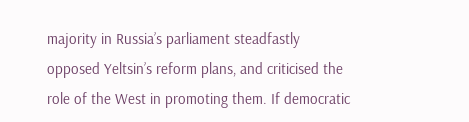majority in Russia’s parliament steadfastly opposed Yeltsin’s reform plans, and criticised the role of the West in promoting them. If democratic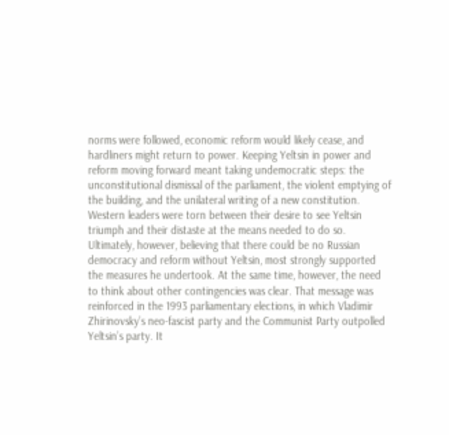norms were followed, economic reform would likely cease, and hardliners might return to power. Keeping Yeltsin in power and reform moving forward meant taking undemocratic steps: the unconstitutional dismissal of the parliament, the violent emptying of the building, and the unilateral writing of a new constitution. Western leaders were torn between their desire to see Yeltsin triumph and their distaste at the means needed to do so. Ultimately, however, believing that there could be no Russian democracy and reform without Yeltsin, most strongly supported the measures he undertook. At the same time, however, the need to think about other contingencies was clear. That message was reinforced in the 1993 parliamentary elections, in which Vladimir Zhirinovsky’s neo-fascist party and the Communist Party outpolled Yeltsin’s party. It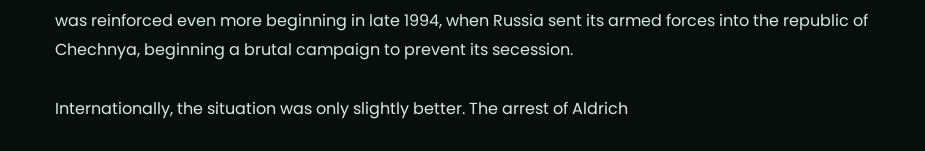was reinforced even more beginning in late 1994, when Russia sent its armed forces into the republic of Chechnya, beginning a brutal campaign to prevent its secession.

Internationally, the situation was only slightly better. The arrest of Aldrich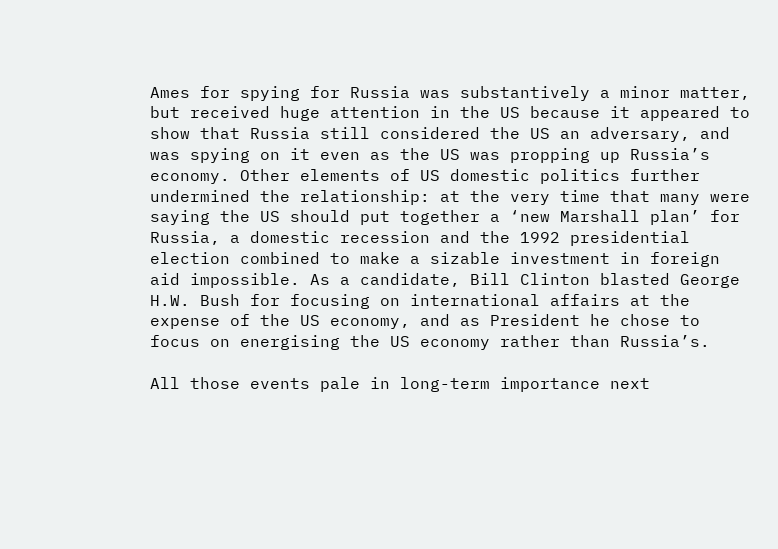Ames for spying for Russia was substantively a minor matter, but received huge attention in the US because it appeared to show that Russia still considered the US an adversary, and was spying on it even as the US was propping up Russia’s economy. Other elements of US domestic politics further undermined the relationship: at the very time that many were saying the US should put together a ‘new Marshall plan’ for Russia, a domestic recession and the 1992 presidential election combined to make a sizable investment in foreign aid impossible. As a candidate, Bill Clinton blasted George H.W. Bush for focusing on international affairs at the expense of the US economy, and as President he chose to focus on energising the US economy rather than Russia’s.

All those events pale in long-term importance next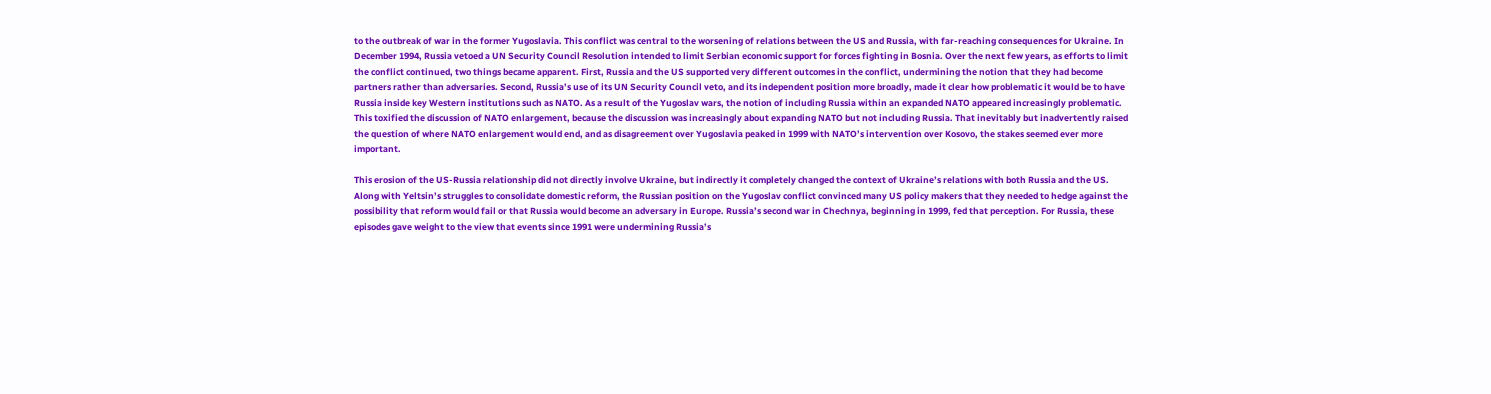to the outbreak of war in the former Yugoslavia. This conflict was central to the worsening of relations between the US and Russia, with far-reaching consequences for Ukraine. In December 1994, Russia vetoed a UN Security Council Resolution intended to limit Serbian economic support for forces fighting in Bosnia. Over the next few years, as efforts to limit the conflict continued, two things became apparent. First, Russia and the US supported very different outcomes in the conflict, undermining the notion that they had become partners rather than adversaries. Second, Russia’s use of its UN Security Council veto, and its independent position more broadly, made it clear how problematic it would be to have Russia inside key Western institutions such as NATO. As a result of the Yugoslav wars, the notion of including Russia within an expanded NATO appeared increasingly problematic. This toxified the discussion of NATO enlargement, because the discussion was increasingly about expanding NATO but not including Russia. That inevitably but inadvertently raised the question of where NATO enlargement would end, and as disagreement over Yugoslavia peaked in 1999 with NATO’s intervention over Kosovo, the stakes seemed ever more important.

This erosion of the US-Russia relationship did not directly involve Ukraine, but indirectly it completely changed the context of Ukraine’s relations with both Russia and the US. Along with Yeltsin’s struggles to consolidate domestic reform, the Russian position on the Yugoslav conflict convinced many US policy makers that they needed to hedge against the possibility that reform would fail or that Russia would become an adversary in Europe. Russia’s second war in Chechnya, beginning in 1999, fed that perception. For Russia, these episodes gave weight to the view that events since 1991 were undermining Russia’s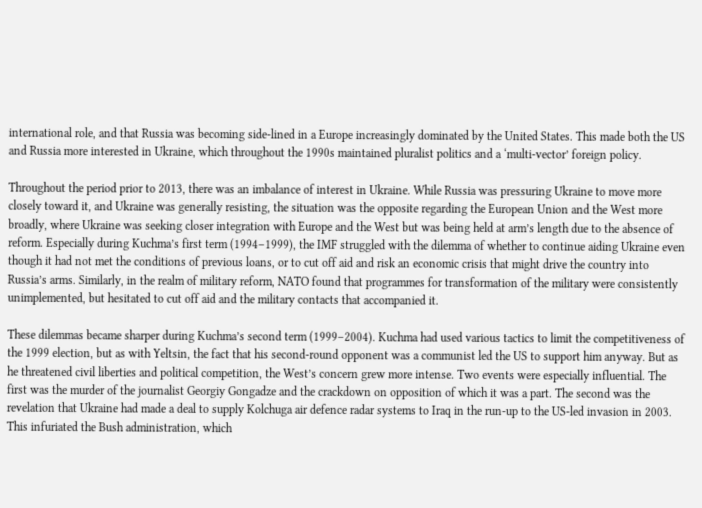international role, and that Russia was becoming side-lined in a Europe increasingly dominated by the United States. This made both the US and Russia more interested in Ukraine, which throughout the 1990s maintained pluralist politics and a ‘multi-vector’ foreign policy.

Throughout the period prior to 2013, there was an imbalance of interest in Ukraine. While Russia was pressuring Ukraine to move more closely toward it, and Ukraine was generally resisting, the situation was the opposite regarding the European Union and the West more broadly, where Ukraine was seeking closer integration with Europe and the West but was being held at arm’s length due to the absence of reform. Especially during Kuchma’s first term (1994–1999), the IMF struggled with the dilemma of whether to continue aiding Ukraine even though it had not met the conditions of previous loans, or to cut off aid and risk an economic crisis that might drive the country into Russia’s arms. Similarly, in the realm of military reform, NATO found that programmes for transformation of the military were consistently unimplemented, but hesitated to cut off aid and the military contacts that accompanied it.

These dilemmas became sharper during Kuchma’s second term (1999–2004). Kuchma had used various tactics to limit the competitiveness of the 1999 election, but as with Yeltsin, the fact that his second-round opponent was a communist led the US to support him anyway. But as he threatened civil liberties and political competition, the West’s concern grew more intense. Two events were especially influential. The first was the murder of the journalist Georgiy Gongadze and the crackdown on opposition of which it was a part. The second was the revelation that Ukraine had made a deal to supply Kolchuga air defence radar systems to Iraq in the run-up to the US-led invasion in 2003. This infuriated the Bush administration, which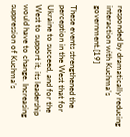responded by dramatically reducing interaction with Kuchma’s government.[19]

These events strengthened the perception in the West that for Ukraine to succeed, and for the West to support it, its leadership would have to change. Increasing suppression of Kuchma’s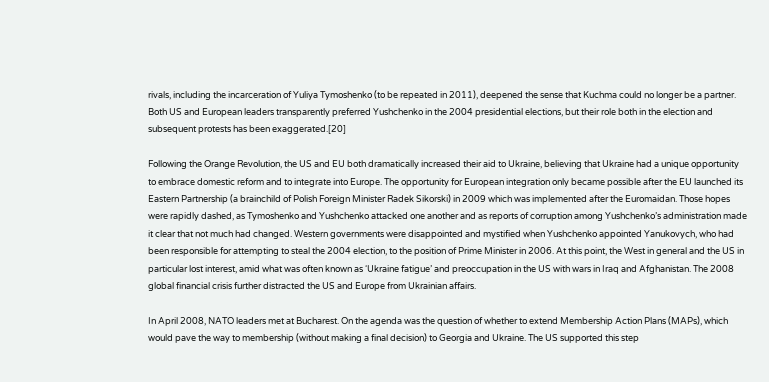rivals, including the incarceration of Yuliya Tymoshenko (to be repeated in 2011), deepened the sense that Kuchma could no longer be a partner. Both US and European leaders transparently preferred Yushchenko in the 2004 presidential elections, but their role both in the election and subsequent protests has been exaggerated.[20]

Following the Orange Revolution, the US and EU both dramatically increased their aid to Ukraine, believing that Ukraine had a unique opportunity to embrace domestic reform and to integrate into Europe. The opportunity for European integration only became possible after the EU launched its Eastern Partnership (a brainchild of Polish Foreign Minister Radek Sikorski) in 2009 which was implemented after the Euromaidan. Those hopes were rapidly dashed, as Tymoshenko and Yushchenko attacked one another and as reports of corruption among Yushchenko’s administration made it clear that not much had changed. Western governments were disappointed and mystified when Yushchenko appointed Yanukovych, who had been responsible for attempting to steal the 2004 election, to the position of Prime Minister in 2006. At this point, the West in general and the US in particular lost interest, amid what was often known as ‘Ukraine fatigue’ and preoccupation in the US with wars in Iraq and Afghanistan. The 2008 global financial crisis further distracted the US and Europe from Ukrainian affairs.

In April 2008, NATO leaders met at Bucharest. On the agenda was the question of whether to extend Membership Action Plans (MAPs), which would pave the way to membership (without making a final decision) to Georgia and Ukraine. The US supported this step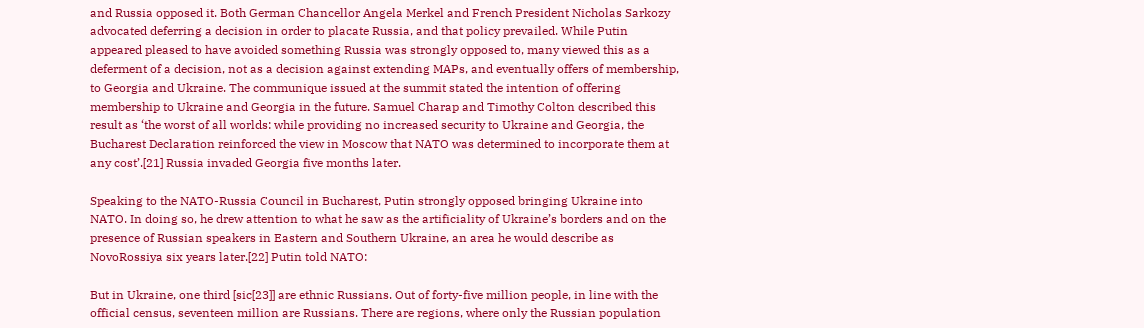and Russia opposed it. Both German Chancellor Angela Merkel and French President Nicholas Sarkozy advocated deferring a decision in order to placate Russia, and that policy prevailed. While Putin appeared pleased to have avoided something Russia was strongly opposed to, many viewed this as a deferment of a decision, not as a decision against extending MAPs, and eventually offers of membership, to Georgia and Ukraine. The communique issued at the summit stated the intention of offering membership to Ukraine and Georgia in the future. Samuel Charap and Timothy Colton described this result as ‘the worst of all worlds: while providing no increased security to Ukraine and Georgia, the Bucharest Declaration reinforced the view in Moscow that NATO was determined to incorporate them at any cost’.[21] Russia invaded Georgia five months later.

Speaking to the NATO-Russia Council in Bucharest, Putin strongly opposed bringing Ukraine into NATO. In doing so, he drew attention to what he saw as the artificiality of Ukraine’s borders and on the presence of Russian speakers in Eastern and Southern Ukraine, an area he would describe as NovoRossiya six years later.[22] Putin told NATO:

But in Ukraine, one third [sic[23]] are ethnic Russians. Out of forty-five million people, in line with the official census, seventeen million are Russians. There are regions, where only the Russian population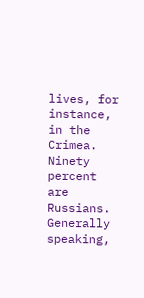lives, for instance, in the Crimea. Ninety percent are Russians. Generally speaking,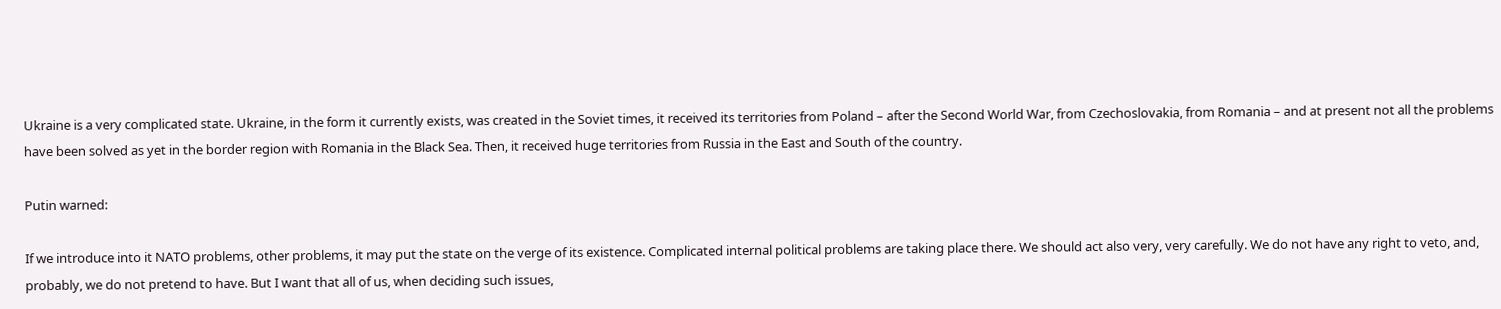Ukraine is a very complicated state. Ukraine, in the form it currently exists, was created in the Soviet times, it received its territories from Poland – after the Second World War, from Czechoslovakia, from Romania – and at present not all the problems have been solved as yet in the border region with Romania in the Black Sea. Then, it received huge territories from Russia in the East and South of the country.

Putin warned:

If we introduce into it NATO problems, other problems, it may put the state on the verge of its existence. Complicated internal political problems are taking place there. We should act also very, very carefully. We do not have any right to veto, and, probably, we do not pretend to have. But I want that all of us, when deciding such issues,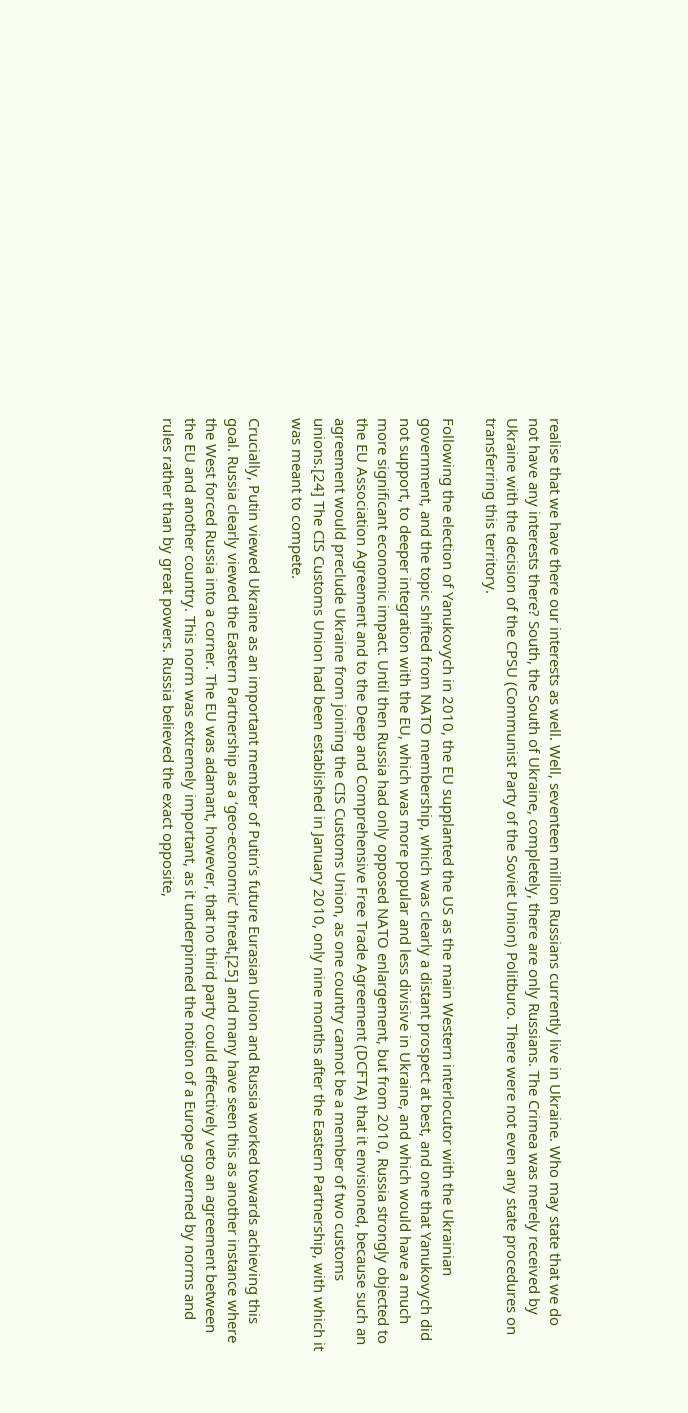realise that we have there our interests as well. Well, seventeen million Russians currently live in Ukraine. Who may state that we do not have any interests there? South, the South of Ukraine, completely, there are only Russians. The Crimea was merely received by Ukraine with the decision of the CPSU (Communist Party of the Soviet Union) Politburo. There were not even any state procedures on transferring this territory.

Following the election of Yanukovych in 2010, the EU supplanted the US as the main Western interlocutor with the Ukrainian government, and the topic shifted from NATO membership, which was clearly a distant prospect at best, and one that Yanukovych did not support, to deeper integration with the EU, which was more popular and less divisive in Ukraine, and which would have a much more significant economic impact. Until then Russia had only opposed NATO enlargement, but from 2010, Russia strongly objected to the EU Association Agreement and to the Deep and Comprehensive Free Trade Agreement (DCFTA) that it envisioned, because such an agreement would preclude Ukraine from joining the CIS Customs Union, as one country cannot be a member of two customs unions.[24] The CIS Customs Union had been established in January 2010, only nine months after the Eastern Partnership, with which it was meant to compete.

Crucially, Putin viewed Ukraine as an important member of Putin’s future Eurasian Union and Russia worked towards achieving this goal. Russia clearly viewed the Eastern Partnership as a ‘geo-economic’ threat,[25] and many have seen this as another instance where the West forced Russia into a corner. The EU was adamant, however, that no third party could effectively veto an agreement between the EU and another country. This norm was extremely important, as it underpinned the notion of a Europe governed by norms and rules rather than by great powers. Russia believed the exact opposite,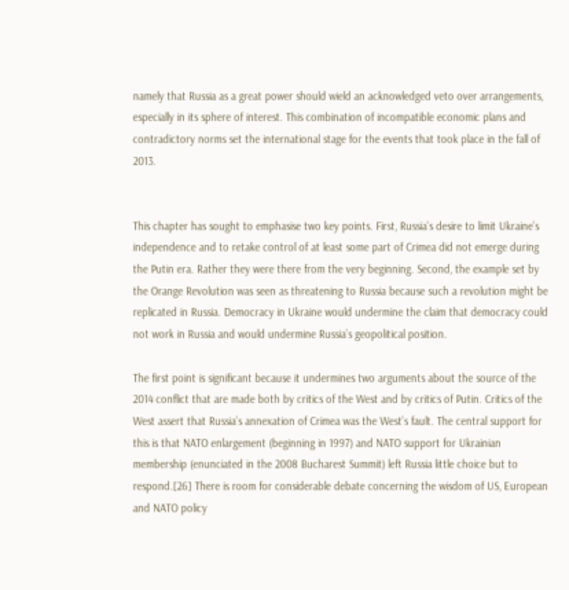namely that Russia as a great power should wield an acknowledged veto over arrangements, especially in its sphere of interest. This combination of incompatible economic plans and contradictory norms set the international stage for the events that took place in the fall of 2013.


This chapter has sought to emphasise two key points. First, Russia’s desire to limit Ukraine’s independence and to retake control of at least some part of Crimea did not emerge during the Putin era. Rather they were there from the very beginning. Second, the example set by the Orange Revolution was seen as threatening to Russia because such a revolution might be replicated in Russia. Democracy in Ukraine would undermine the claim that democracy could not work in Russia and would undermine Russia’s geopolitical position.

The first point is significant because it undermines two arguments about the source of the 2014 conflict that are made both by critics of the West and by critics of Putin. Critics of the West assert that Russia’s annexation of Crimea was the West’s fault. The central support for this is that NATO enlargement (beginning in 1997) and NATO support for Ukrainian membership (enunciated in the 2008 Bucharest Summit) left Russia little choice but to respond.[26] There is room for considerable debate concerning the wisdom of US, European and NATO policy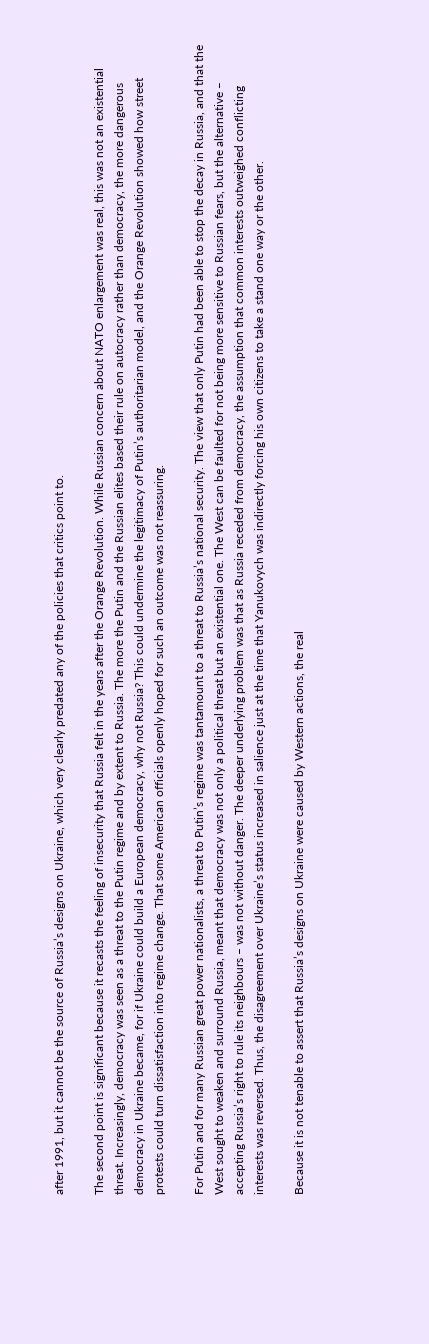after 1991, but it cannot be the source of Russia’s designs on Ukraine, which very clearly predated any of the policies that critics point to.

The second point is significant because it recasts the feeling of insecurity that Russia felt in the years after the Orange Revolution. While Russian concern about NATO enlargement was real, this was not an existential threat. Increasingly, democracy was seen as a threat to the Putin regime and by extent to Russia. The more the Putin and the Russian elites based their rule on autocracy rather than democracy, the more dangerous democracy in Ukraine became, for if Ukraine could build a European democracy, why not Russia? This could undermine the legitimacy of Putin’s authoritarian model, and the Orange Revolution showed how street protests could turn dissatisfaction into regime change. That some American officials openly hoped for such an outcome was not reassuring.

For Putin and for many Russian great power nationalists, a threat to Putin’s regime was tantamount to a threat to Russia’s national security. The view that only Putin had been able to stop the decay in Russia, and that the West sought to weaken and surround Russia, meant that democracy was not only a political threat but an existential one. The West can be faulted for not being more sensitive to Russian fears, but the alternative – accepting Russia’s right to rule its neighbours – was not without danger. The deeper underlying problem was that as Russia receded from democracy, the assumption that common interests outweighed conflicting interests was reversed. Thus, the disagreement over Ukraine’s status increased in salience just at the time that Yanukovych was indirectly forcing his own citizens to take a stand one way or the other.

Because it is not tenable to assert that Russia’s designs on Ukraine were caused by Western actions, the real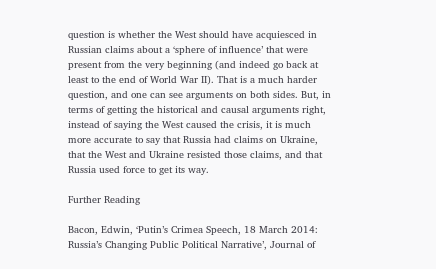question is whether the West should have acquiesced in Russian claims about a ‘sphere of influence’ that were present from the very beginning (and indeed go back at least to the end of World War II). That is a much harder question, and one can see arguments on both sides. But, in terms of getting the historical and causal arguments right, instead of saying the West caused the crisis, it is much more accurate to say that Russia had claims on Ukraine, that the West and Ukraine resisted those claims, and that Russia used force to get its way.

Further Reading

Bacon, Edwin, ‘Putin’s Crimea Speech, 18 March 2014: Russia’s Changing Public Political Narrative’, Journal of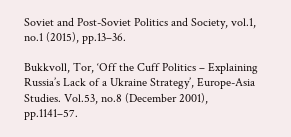Soviet and Post-Soviet Politics and Society, vol.1, no.1 (2015), pp.13–36.

Bukkvoll, Tor, ‘Off the Cuff Politics – Explaining Russia’s Lack of a Ukraine Strategy’, Europe-Asia Studies. Vol.53, no.8 (December 2001), pp.1141–57.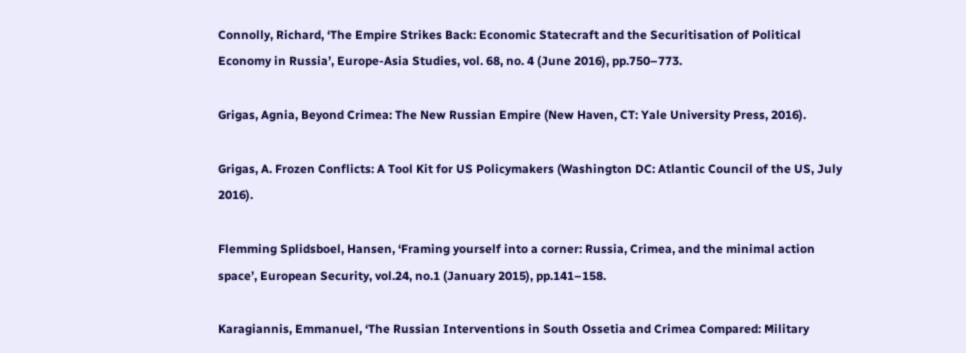Connolly, Richard, ‘The Empire Strikes Back: Economic Statecraft and the Securitisation of Political Economy in Russia’, Europe-Asia Studies, vol. 68, no. 4 (June 2016), pp.750–773.

Grigas, Agnia, Beyond Crimea: The New Russian Empire (New Haven, CT: Yale University Press, 2016).

Grigas, A. Frozen Conflicts: A Tool Kit for US Policymakers (Washington DC: Atlantic Council of the US, July 2016).

Flemming Splidsboel, Hansen, ‘Framing yourself into a corner: Russia, Crimea, and the minimal action space’, European Security, vol.24, no.1 (January 2015), pp.141–158.

Karagiannis, Emmanuel, ‘The Russian Interventions in South Ossetia and Crimea Compared: Military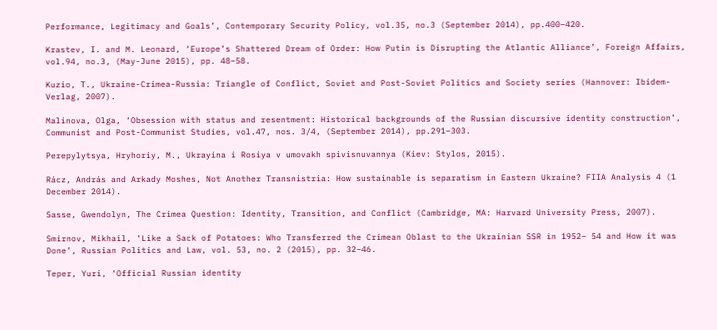Performance, Legitimacy and Goals’, Contemporary Security Policy, vol.35, no.3 (September 2014), pp.400–420.

Krastev, I. and M. Leonard, ‘Europe’s Shattered Dream of Order: How Putin is Disrupting the Atlantic Alliance’, Foreign Affairs, vol.94, no.3, (May-June 2015), pp. 48–58.

Kuzio, T., Ukraine-Crimea-Russia: Triangle of Conflict, Soviet and Post-Soviet Politics and Society series (Hannover: Ibidem-Verlag, 2007).

Malinova, Olga, ‘Obsession with status and resentment: Historical backgrounds of the Russian discursive identity construction’, Communist and Post-Communist Studies, vol.47, nos. 3/4, (September 2014), pp.291–303.

Perepylytsya, Hryhoriy, M., Ukrayina i Rosiya v umovakh spivisnuvannya (Kiev: Stylos, 2015).

Rácz, András and Arkady Moshes, Not Another Transnistria: How sustainable is separatism in Eastern Ukraine? FIIA Analysis 4 (1 December 2014).

Sasse, Gwendolyn, The Crimea Question: Identity, Transition, and Conflict (Cambridge, MA: Harvard University Press, 2007).

Smirnov, Mikhail, ‘Like a Sack of Potatoes: Who Transferred the Crimean Oblast to the Ukrainian SSR in 1952– 54 and How it was Done’, Russian Politics and Law, vol. 53, no. 2 (2015), pp. 32–46.

Teper, Yuri, ‘Official Russian identity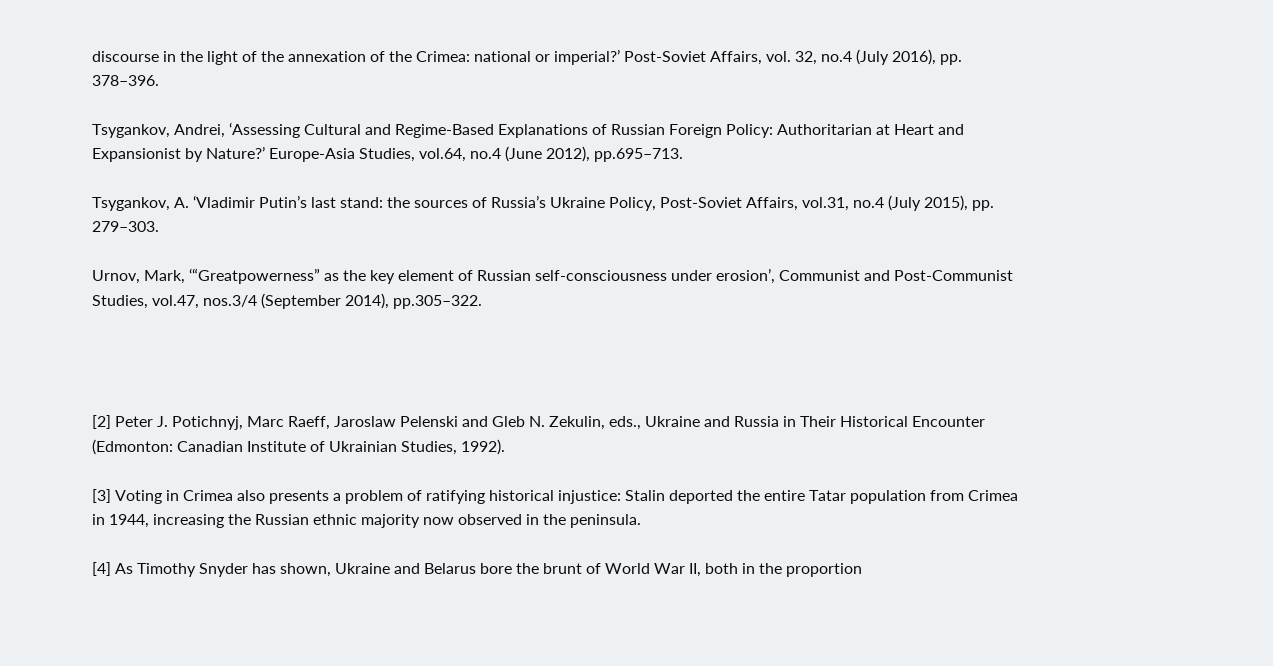discourse in the light of the annexation of the Crimea: national or imperial?’ Post-Soviet Affairs, vol. 32, no.4 (July 2016), pp. 378–396.

Tsygankov, Andrei, ‘Assessing Cultural and Regime-Based Explanations of Russian Foreign Policy: Authoritarian at Heart and Expansionist by Nature?’ Europe-Asia Studies, vol.64, no.4 (June 2012), pp.695–713.

Tsygankov, A. ‘Vladimir Putin’s last stand: the sources of Russia’s Ukraine Policy, Post-Soviet Affairs, vol.31, no.4 (July 2015), pp. 279–303.

Urnov, Mark, ‘“Greatpowerness” as the key element of Russian self-consciousness under erosion’, Communist and Post-Communist Studies, vol.47, nos.3/4 (September 2014), pp.305–322.




[2] Peter J. Potichnyj, Marc Raeff, Jaroslaw Pelenski and Gleb N. Zekulin, eds., Ukraine and Russia in Their Historical Encounter (Edmonton: Canadian Institute of Ukrainian Studies, 1992).

[3] Voting in Crimea also presents a problem of ratifying historical injustice: Stalin deported the entire Tatar population from Crimea in 1944, increasing the Russian ethnic majority now observed in the peninsula.

[4] As Timothy Snyder has shown, Ukraine and Belarus bore the brunt of World War II, both in the proportion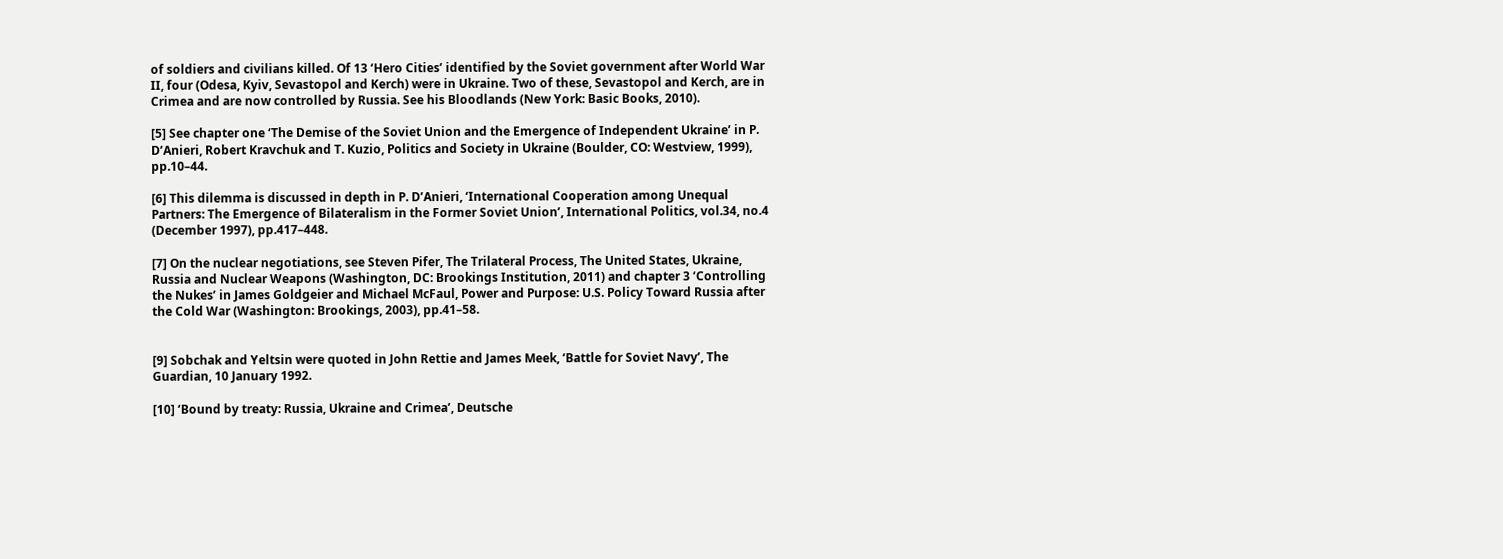of soldiers and civilians killed. Of 13 ‘Hero Cities’ identified by the Soviet government after World War II, four (Odesa, Kyiv, Sevastopol and Kerch) were in Ukraine. Two of these, Sevastopol and Kerch, are in Crimea and are now controlled by Russia. See his Bloodlands (New York: Basic Books, 2010).

[5] See chapter one ‘The Demise of the Soviet Union and the Emergence of Independent Ukraine’ in P. D’Anieri, Robert Kravchuk and T. Kuzio, Politics and Society in Ukraine (Boulder, CO: Westview, 1999), pp.10–44.

[6] This dilemma is discussed in depth in P. D’Anieri, ‘International Cooperation among Unequal Partners: The Emergence of Bilateralism in the Former Soviet Union’, International Politics, vol.34, no.4 (December 1997), pp.417–448.

[7] On the nuclear negotiations, see Steven Pifer, The Trilateral Process, The United States, Ukraine, Russia and Nuclear Weapons (Washington, DC: Brookings Institution, 2011) and chapter 3 ‘Controlling the Nukes’ in James Goldgeier and Michael McFaul, Power and Purpose: U.S. Policy Toward Russia after the Cold War (Washington: Brookings, 2003), pp.41–58.


[9] Sobchak and Yeltsin were quoted in John Rettie and James Meek, ‘Battle for Soviet Navy’, The Guardian, 10 January 1992.

[10] ‘Bound by treaty: Russia, Ukraine and Crimea’, Deutsche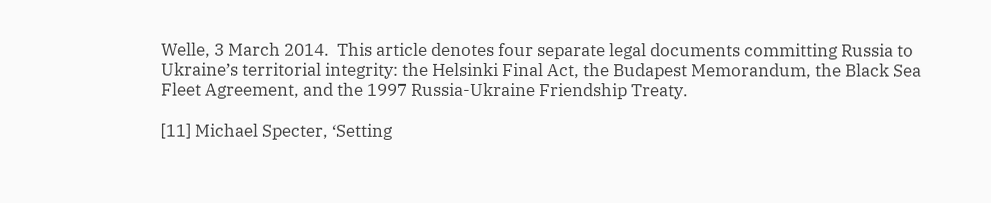Welle, 3 March 2014.  This article denotes four separate legal documents committing Russia to Ukraine’s territorial integrity: the Helsinki Final Act, the Budapest Memorandum, the Black Sea Fleet Agreement, and the 1997 Russia-Ukraine Friendship Treaty.

[11] Michael Specter, ‘Setting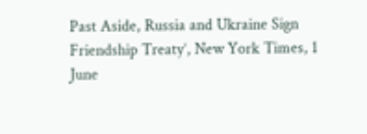Past Aside, Russia and Ukraine Sign Friendship Treaty’, New York Times, 1 June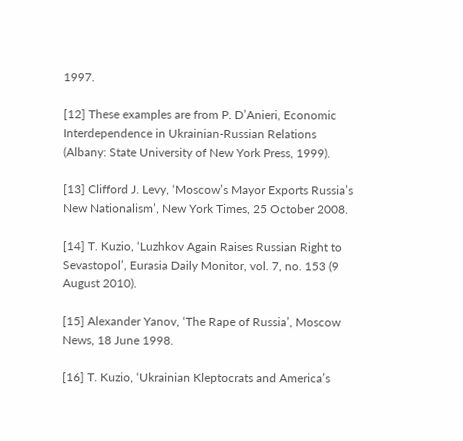1997.

[12] These examples are from P. D’Anieri, Economic Interdependence in Ukrainian-Russian Relations (Albany: State University of New York Press, 1999).

[13] Clifford J. Levy, ‘Moscow’s Mayor Exports Russia’s New Nationalism’, New York Times, 25 October 2008.

[14] T. Kuzio, ‘Luzhkov Again Raises Russian Right to Sevastopol’, Eurasia Daily Monitor, vol. 7, no. 153 (9 August 2010).

[15] Alexander Yanov, ‘The Rape of Russia’, Moscow News, 18 June 1998.

[16] T. Kuzio, ‘Ukrainian Kleptocrats and America’s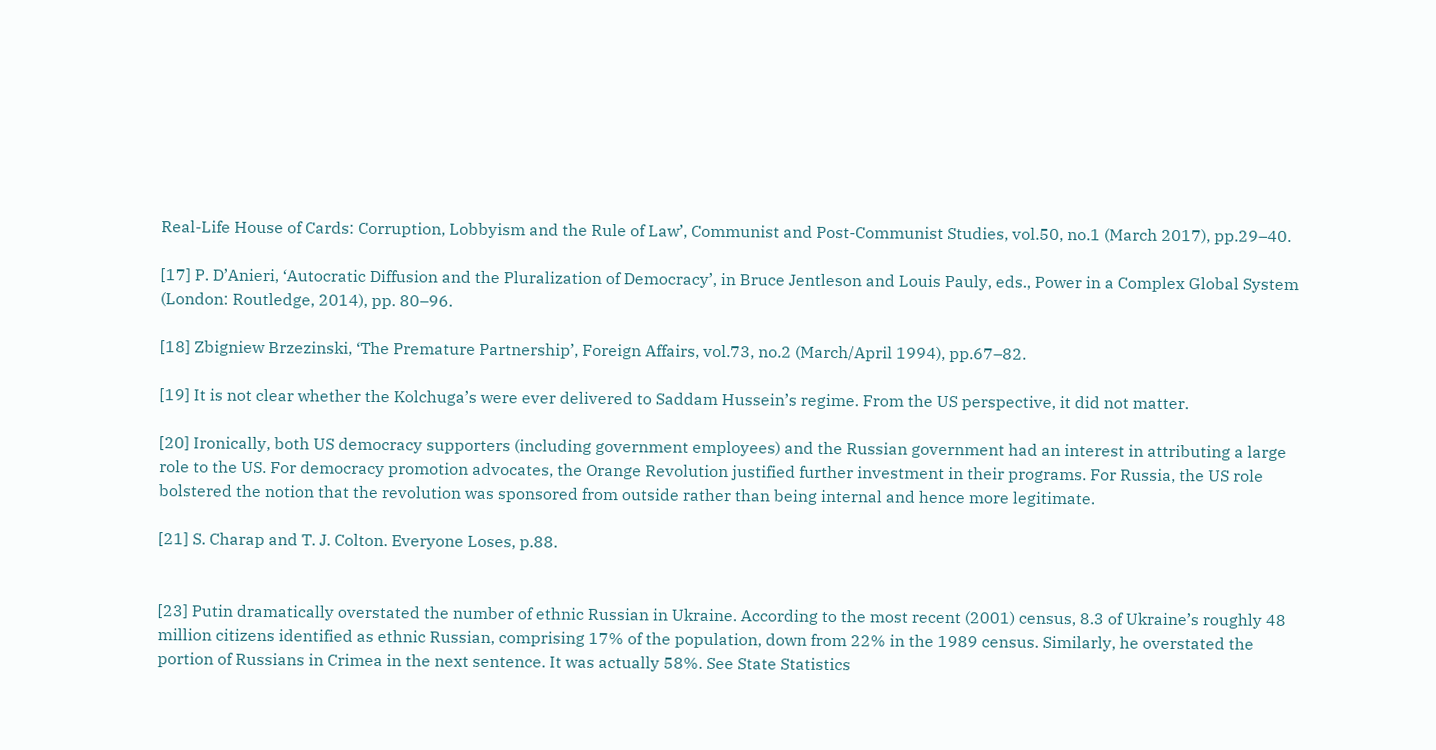Real-Life House of Cards: Corruption, Lobbyism and the Rule of Law’, Communist and Post-Communist Studies, vol.50, no.1 (March 2017), pp.29–40.

[17] P. D’Anieri, ‘Autocratic Diffusion and the Pluralization of Democracy’, in Bruce Jentleson and Louis Pauly, eds., Power in a Complex Global System (London: Routledge, 2014), pp. 80–96.

[18] Zbigniew Brzezinski, ‘The Premature Partnership’, Foreign Affairs, vol.73, no.2 (March/April 1994), pp.67–82.

[19] It is not clear whether the Kolchuga’s were ever delivered to Saddam Hussein’s regime. From the US perspective, it did not matter.

[20] Ironically, both US democracy supporters (including government employees) and the Russian government had an interest in attributing a large role to the US. For democracy promotion advocates, the Orange Revolution justified further investment in their programs. For Russia, the US role bolstered the notion that the revolution was sponsored from outside rather than being internal and hence more legitimate.

[21] S. Charap and T. J. Colton. Everyone Loses, p.88.


[23] Putin dramatically overstated the number of ethnic Russian in Ukraine. According to the most recent (2001) census, 8.3 of Ukraine’s roughly 48 million citizens identified as ethnic Russian, comprising 17% of the population, down from 22% in the 1989 census. Similarly, he overstated the portion of Russians in Crimea in the next sentence. It was actually 58%. See State Statistics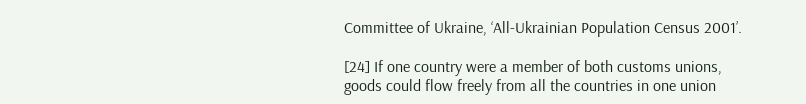Committee of Ukraine, ‘All-Ukrainian Population Census 2001’.

[24] If one country were a member of both customs unions, goods could flow freely from all the countries in one union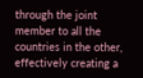through the joint member to all the countries in the other, effectively creating a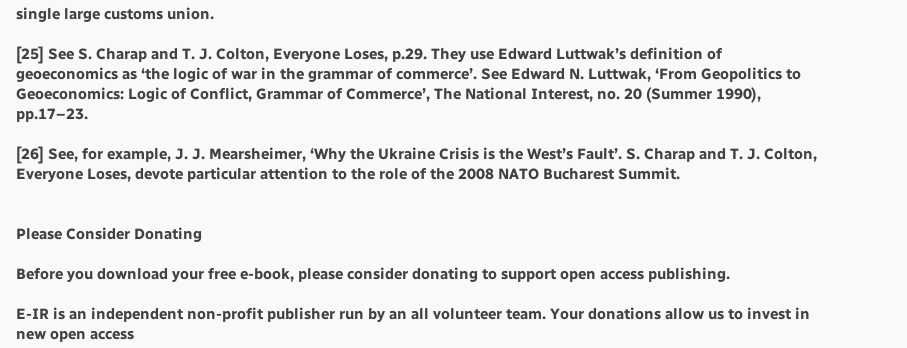single large customs union.

[25] See S. Charap and T. J. Colton, Everyone Loses, p.29. They use Edward Luttwak’s definition of geoeconomics as ‘the logic of war in the grammar of commerce’. See Edward N. Luttwak, ‘From Geopolitics to Geoeconomics: Logic of Conflict, Grammar of Commerce’, The National Interest, no. 20 (Summer 1990), pp.17–23.

[26] See, for example, J. J. Mearsheimer, ‘Why the Ukraine Crisis is the West’s Fault’. S. Charap and T. J. Colton, Everyone Loses, devote particular attention to the role of the 2008 NATO Bucharest Summit.


Please Consider Donating

Before you download your free e-book, please consider donating to support open access publishing.

E-IR is an independent non-profit publisher run by an all volunteer team. Your donations allow us to invest in new open access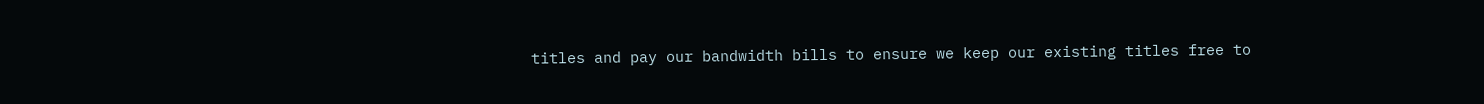titles and pay our bandwidth bills to ensure we keep our existing titles free to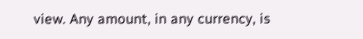view. Any amount, in any currency, is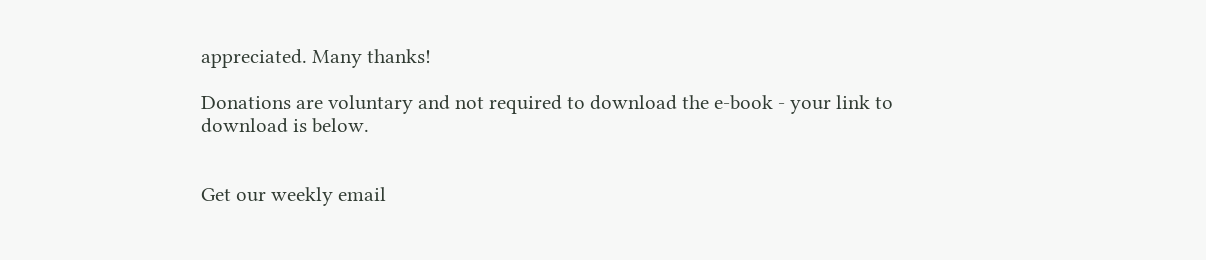appreciated. Many thanks!

Donations are voluntary and not required to download the e-book - your link to download is below.


Get our weekly email